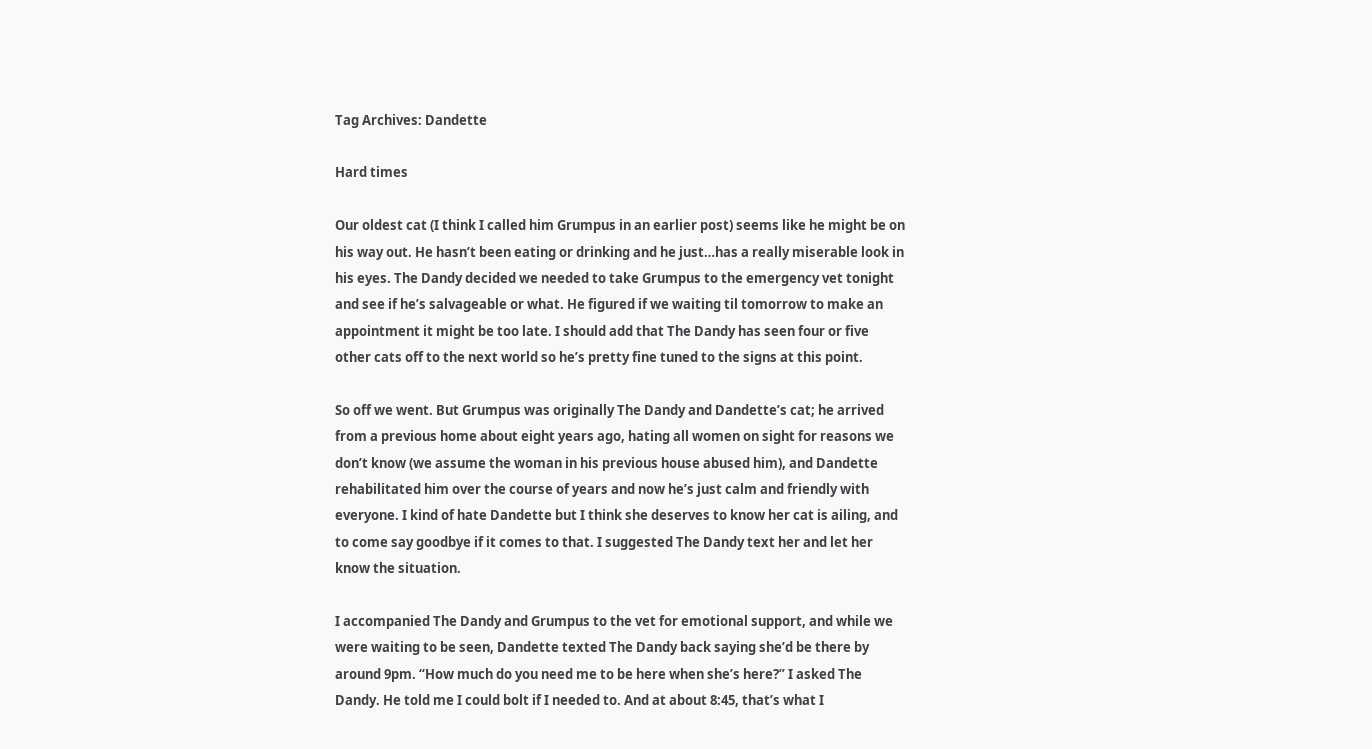Tag Archives: Dandette

Hard times

Our oldest cat (I think I called him Grumpus in an earlier post) seems like he might be on his way out. He hasn’t been eating or drinking and he just…has a really miserable look in his eyes. The Dandy decided we needed to take Grumpus to the emergency vet tonight and see if he’s salvageable or what. He figured if we waiting til tomorrow to make an appointment it might be too late. I should add that The Dandy has seen four or five other cats off to the next world so he’s pretty fine tuned to the signs at this point.

So off we went. But Grumpus was originally The Dandy and Dandette’s cat; he arrived from a previous home about eight years ago, hating all women on sight for reasons we don’t know (we assume the woman in his previous house abused him), and Dandette rehabilitated him over the course of years and now he’s just calm and friendly with everyone. I kind of hate Dandette but I think she deserves to know her cat is ailing, and to come say goodbye if it comes to that. I suggested The Dandy text her and let her know the situation.

I accompanied The Dandy and Grumpus to the vet for emotional support, and while we were waiting to be seen, Dandette texted The Dandy back saying she’d be there by around 9pm. “How much do you need me to be here when she’s here?” I asked The Dandy. He told me I could bolt if I needed to. And at about 8:45, that’s what I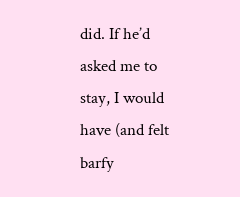did. If he’d asked me to stay, I would have (and felt barfy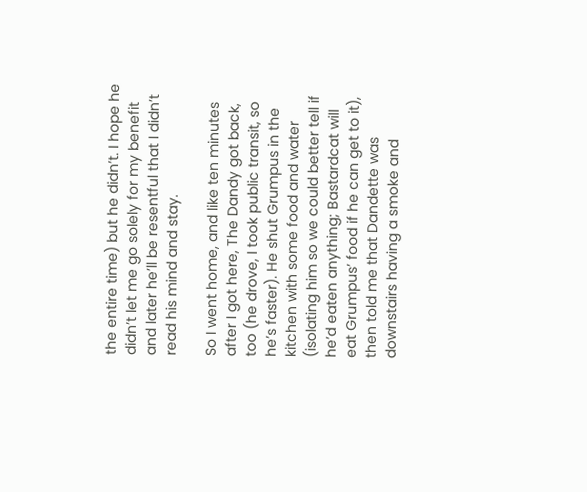the entire time) but he didn’t. I hope he didn’t let me go solely for my benefit and later he’ll be resentful that I didn’t read his mind and stay.

So I went home, and like ten minutes after I got here, The Dandy got back, too (he drove, I took public transit, so he’s faster). He shut Grumpus in the kitchen with some food and water (isolating him so we could better tell if he’d eaten anything; Bastardcat will eat Grumpus’ food if he can get to it), then told me that Dandette was downstairs having a smoke and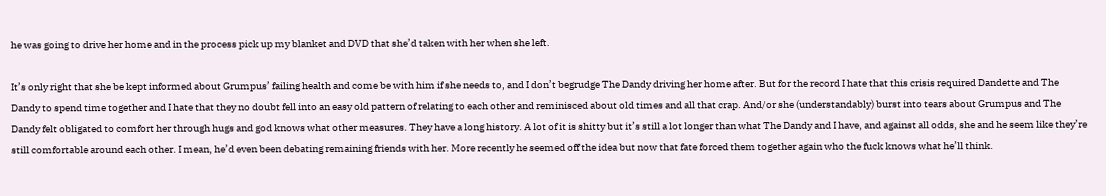he was going to drive her home and in the process pick up my blanket and DVD that she’d taken with her when she left.

It’s only right that she be kept informed about Grumpus’ failing health and come be with him if she needs to, and I don’t begrudge The Dandy driving her home after. But for the record I hate that this crisis required Dandette and The Dandy to spend time together and I hate that they no doubt fell into an easy old pattern of relating to each other and reminisced about old times and all that crap. And/or she (understandably) burst into tears about Grumpus and The Dandy felt obligated to comfort her through hugs and god knows what other measures. They have a long history. A lot of it is shitty but it’s still a lot longer than what The Dandy and I have, and against all odds, she and he seem like they’re still comfortable around each other. I mean, he’d even been debating remaining friends with her. More recently he seemed off the idea but now that fate forced them together again who the fuck knows what he’ll think.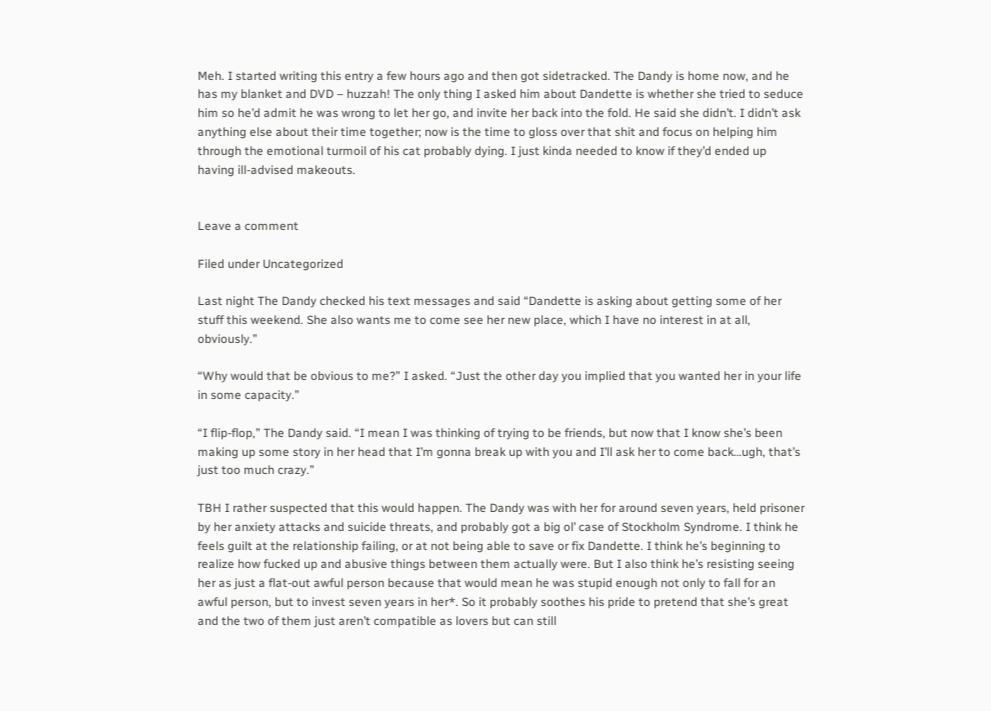Meh. I started writing this entry a few hours ago and then got sidetracked. The Dandy is home now, and he has my blanket and DVD – huzzah! The only thing I asked him about Dandette is whether she tried to seduce him so he’d admit he was wrong to let her go, and invite her back into the fold. He said she didn’t. I didn’t ask anything else about their time together; now is the time to gloss over that shit and focus on helping him through the emotional turmoil of his cat probably dying. I just kinda needed to know if they’d ended up having ill-advised makeouts.


Leave a comment

Filed under Uncategorized

Last night The Dandy checked his text messages and said “Dandette is asking about getting some of her stuff this weekend. She also wants me to come see her new place, which I have no interest in at all, obviously.”

“Why would that be obvious to me?” I asked. “Just the other day you implied that you wanted her in your life in some capacity.”

“I flip-flop,” The Dandy said. “I mean I was thinking of trying to be friends, but now that I know she’s been making up some story in her head that I’m gonna break up with you and I’ll ask her to come back…ugh, that’s just too much crazy.”

TBH I rather suspected that this would happen. The Dandy was with her for around seven years, held prisoner by her anxiety attacks and suicide threats, and probably got a big ol’ case of Stockholm Syndrome. I think he feels guilt at the relationship failing, or at not being able to save or fix Dandette. I think he’s beginning to realize how fucked up and abusive things between them actually were. But I also think he’s resisting seeing her as just a flat-out awful person because that would mean he was stupid enough not only to fall for an awful person, but to invest seven years in her*. So it probably soothes his pride to pretend that she’s great and the two of them just aren’t compatible as lovers but can still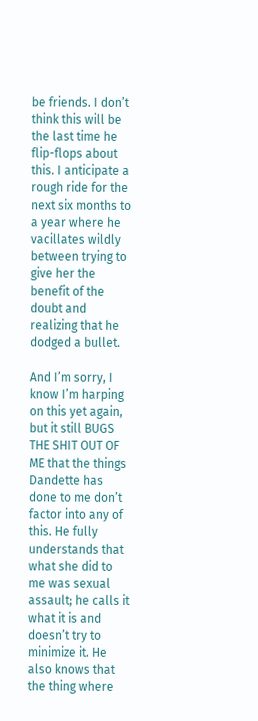be friends. I don’t think this will be the last time he flip-flops about this. I anticipate a rough ride for the next six months to a year where he vacillates wildly between trying to give her the benefit of the doubt and realizing that he dodged a bullet.

And I’m sorry, I know I’m harping on this yet again, but it still BUGS THE SHIT OUT OF ME that the things Dandette has done to me don’t factor into any of this. He fully understands that what she did to me was sexual assault; he calls it what it is and doesn’t try to minimize it. He also knows that the thing where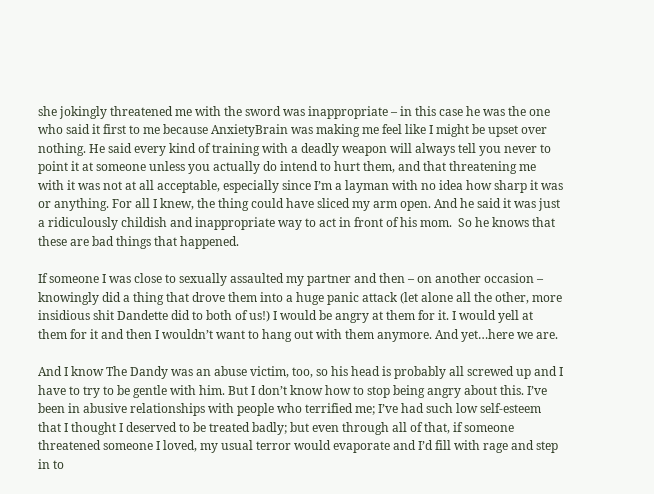she jokingly threatened me with the sword was inappropriate – in this case he was the one who said it first to me because AnxietyBrain was making me feel like I might be upset over nothing. He said every kind of training with a deadly weapon will always tell you never to point it at someone unless you actually do intend to hurt them, and that threatening me with it was not at all acceptable, especially since I’m a layman with no idea how sharp it was or anything. For all I knew, the thing could have sliced my arm open. And he said it was just a ridiculously childish and inappropriate way to act in front of his mom.  So he knows that these are bad things that happened.

If someone I was close to sexually assaulted my partner and then – on another occasion – knowingly did a thing that drove them into a huge panic attack (let alone all the other, more insidious shit Dandette did to both of us!) I would be angry at them for it. I would yell at them for it and then I wouldn’t want to hang out with them anymore. And yet…here we are.

And I know The Dandy was an abuse victim, too, so his head is probably all screwed up and I have to try to be gentle with him. But I don’t know how to stop being angry about this. I’ve been in abusive relationships with people who terrified me; I’ve had such low self-esteem that I thought I deserved to be treated badly; but even through all of that, if someone threatened someone I loved, my usual terror would evaporate and I’d fill with rage and step in to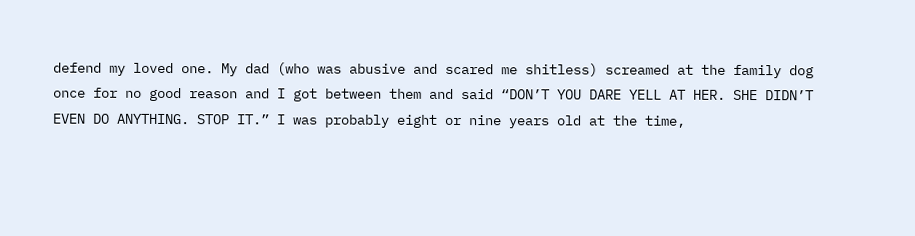defend my loved one. My dad (who was abusive and scared me shitless) screamed at the family dog once for no good reason and I got between them and said “DON’T YOU DARE YELL AT HER. SHE DIDN’T EVEN DO ANYTHING. STOP IT.” I was probably eight or nine years old at the time,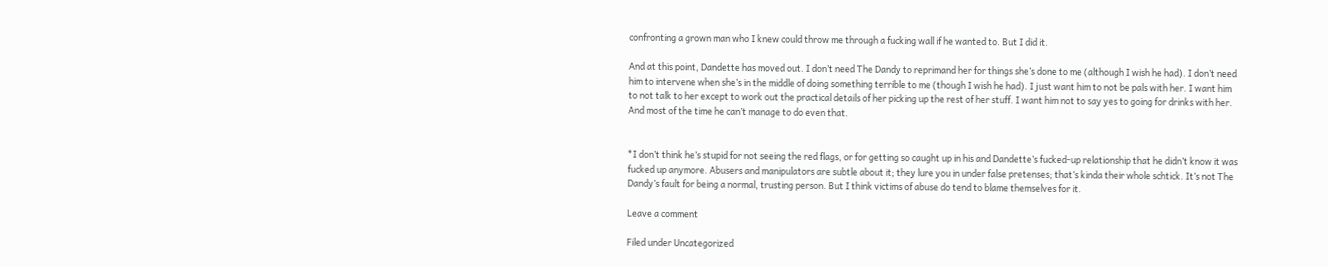confronting a grown man who I knew could throw me through a fucking wall if he wanted to. But I did it.

And at this point, Dandette has moved out. I don’t need The Dandy to reprimand her for things she’s done to me (although I wish he had). I don’t need him to intervene when she’s in the middle of doing something terrible to me (though I wish he had). I just want him to not be pals with her. I want him to not talk to her except to work out the practical details of her picking up the rest of her stuff. I want him not to say yes to going for drinks with her. And most of the time he can’t manage to do even that.


*I don’t think he’s stupid for not seeing the red flags, or for getting so caught up in his and Dandette’s fucked-up relationship that he didn’t know it was fucked up anymore. Abusers and manipulators are subtle about it; they lure you in under false pretenses; that’s kinda their whole schtick. It’s not The Dandy’s fault for being a normal, trusting person. But I think victims of abuse do tend to blame themselves for it.

Leave a comment

Filed under Uncategorized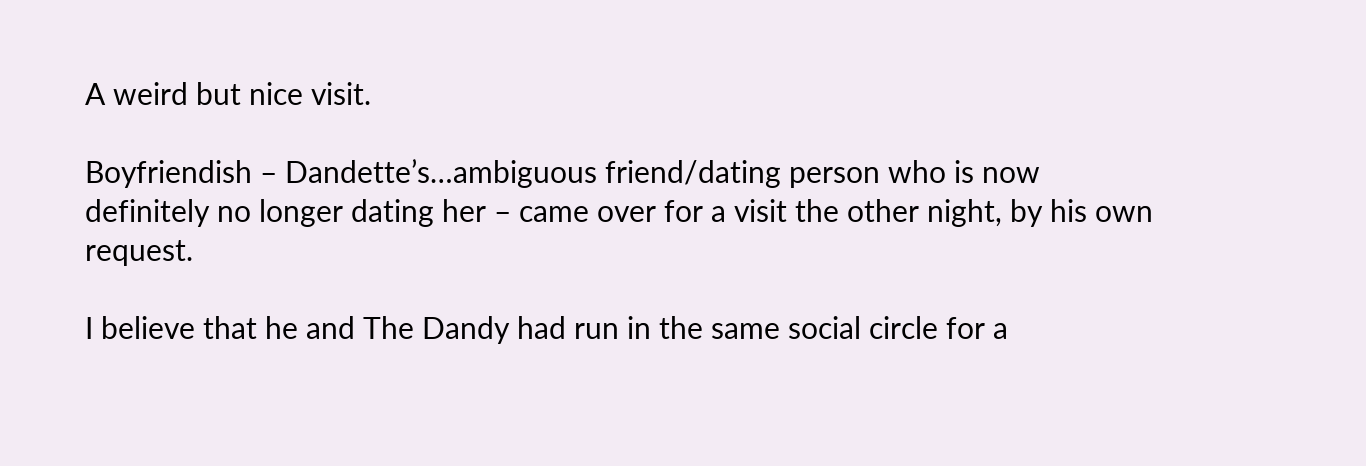A weird but nice visit.

Boyfriendish – Dandette’s…ambiguous friend/dating person who is now definitely no longer dating her – came over for a visit the other night, by his own request.

I believe that he and The Dandy had run in the same social circle for a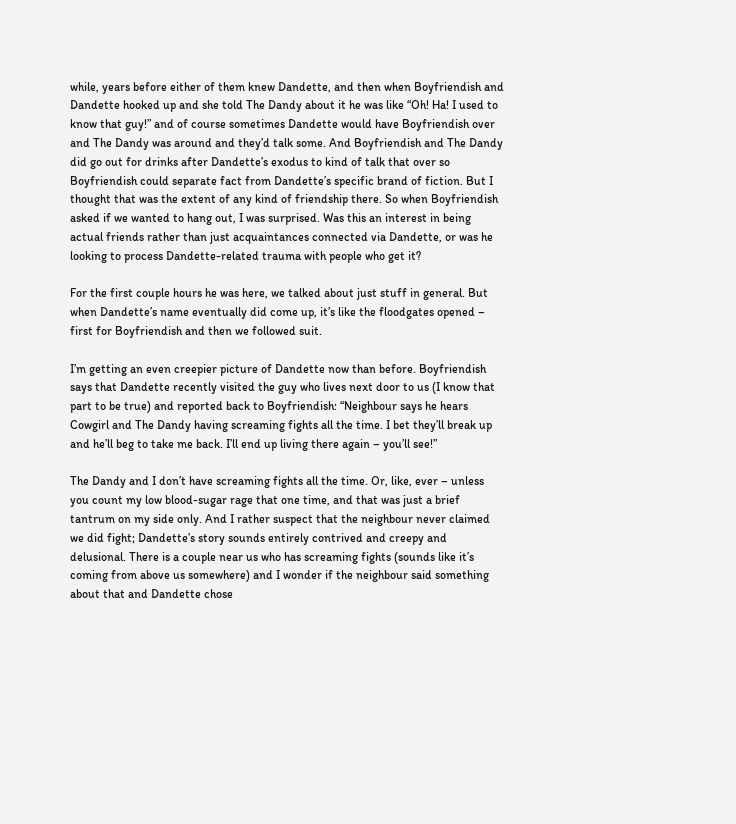while, years before either of them knew Dandette, and then when Boyfriendish and Dandette hooked up and she told The Dandy about it he was like “Oh! Ha! I used to know that guy!” and of course sometimes Dandette would have Boyfriendish over and The Dandy was around and they’d talk some. And Boyfriendish and The Dandy did go out for drinks after Dandette’s exodus to kind of talk that over so Boyfriendish could separate fact from Dandette’s specific brand of fiction. But I thought that was the extent of any kind of friendship there. So when Boyfriendish asked if we wanted to hang out, I was surprised. Was this an interest in being actual friends rather than just acquaintances connected via Dandette, or was he looking to process Dandette-related trauma with people who get it?

For the first couple hours he was here, we talked about just stuff in general. But when Dandette’s name eventually did come up, it’s like the floodgates opened – first for Boyfriendish and then we followed suit.

I’m getting an even creepier picture of Dandette now than before. Boyfriendish says that Dandette recently visited the guy who lives next door to us (I know that part to be true) and reported back to Boyfriendish: “Neighbour says he hears Cowgirl and The Dandy having screaming fights all the time. I bet they’ll break up and he’ll beg to take me back. I’ll end up living there again – you’ll see!”

The Dandy and I don’t have screaming fights all the time. Or, like, ever – unless you count my low blood-sugar rage that one time, and that was just a brief tantrum on my side only. And I rather suspect that the neighbour never claimed we did fight; Dandette’s story sounds entirely contrived and creepy and delusional. There is a couple near us who has screaming fights (sounds like it’s coming from above us somewhere) and I wonder if the neighbour said something about that and Dandette chose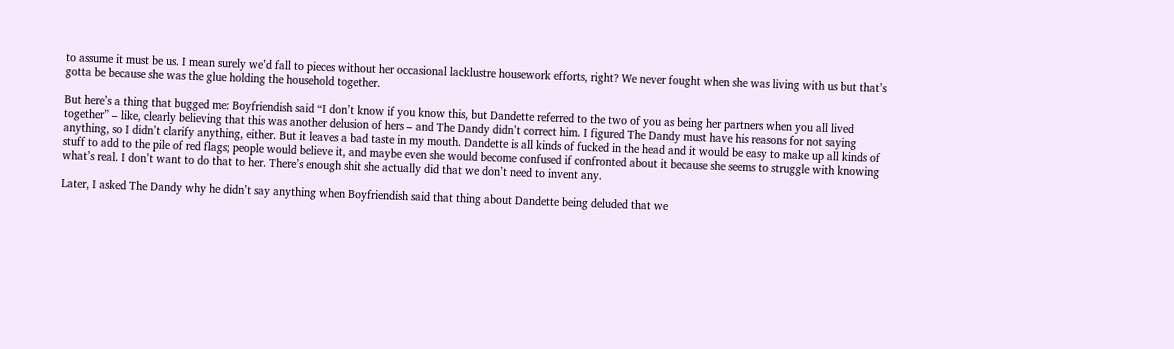to assume it must be us. I mean surely we’d fall to pieces without her occasional lacklustre housework efforts, right? We never fought when she was living with us but that’s gotta be because she was the glue holding the household together.

But here’s a thing that bugged me: Boyfriendish said “I don’t know if you know this, but Dandette referred to the two of you as being her partners when you all lived together” – like, clearly believing that this was another delusion of hers – and The Dandy didn’t correct him. I figured The Dandy must have his reasons for not saying anything, so I didn’t clarify anything, either. But it leaves a bad taste in my mouth. Dandette is all kinds of fucked in the head and it would be easy to make up all kinds of stuff to add to the pile of red flags; people would believe it, and maybe even she would become confused if confronted about it because she seems to struggle with knowing what’s real. I don’t want to do that to her. There’s enough shit she actually did that we don’t need to invent any.

Later, I asked The Dandy why he didn’t say anything when Boyfriendish said that thing about Dandette being deluded that we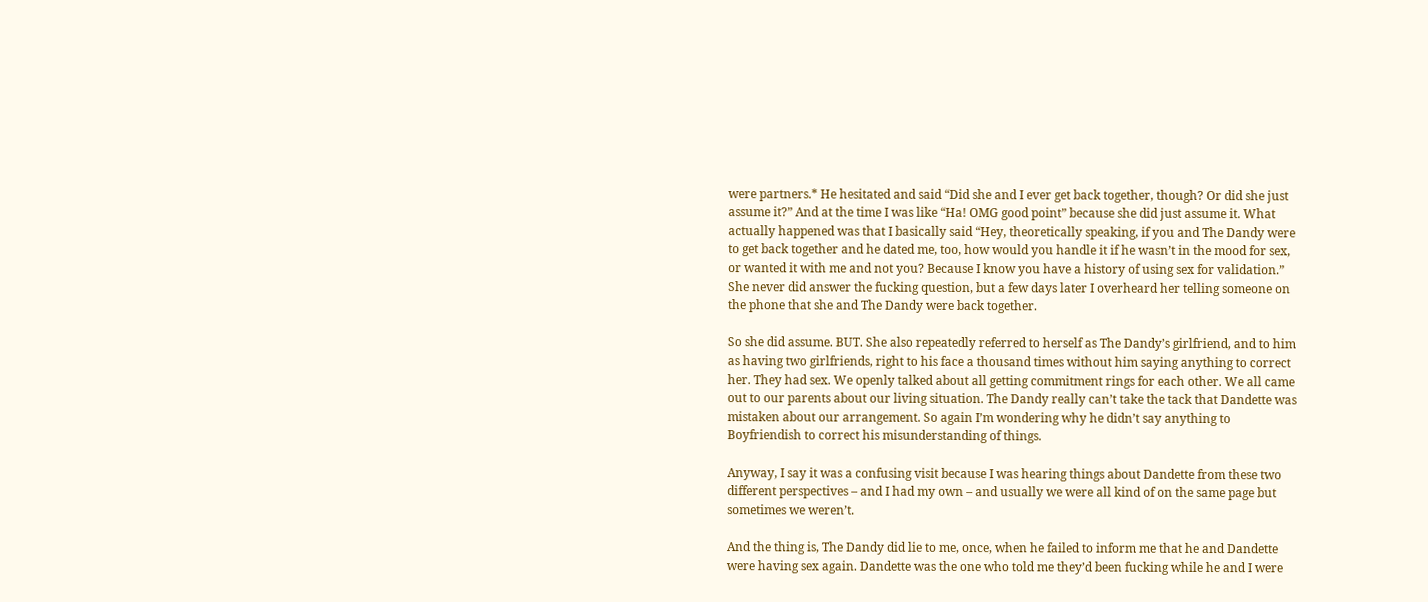were partners.* He hesitated and said “Did she and I ever get back together, though? Or did she just assume it?” And at the time I was like “Ha! OMG good point” because she did just assume it. What actually happened was that I basically said “Hey, theoretically speaking, if you and The Dandy were to get back together and he dated me, too, how would you handle it if he wasn’t in the mood for sex, or wanted it with me and not you? Because I know you have a history of using sex for validation.” She never did answer the fucking question, but a few days later I overheard her telling someone on the phone that she and The Dandy were back together.

So she did assume. BUT. She also repeatedly referred to herself as The Dandy’s girlfriend, and to him as having two girlfriends, right to his face a thousand times without him saying anything to correct her. They had sex. We openly talked about all getting commitment rings for each other. We all came out to our parents about our living situation. The Dandy really can’t take the tack that Dandette was mistaken about our arrangement. So again I’m wondering why he didn’t say anything to Boyfriendish to correct his misunderstanding of things.

Anyway, I say it was a confusing visit because I was hearing things about Dandette from these two different perspectives – and I had my own – and usually we were all kind of on the same page but sometimes we weren’t.

And the thing is, The Dandy did lie to me, once, when he failed to inform me that he and Dandette were having sex again. Dandette was the one who told me they’d been fucking while he and I were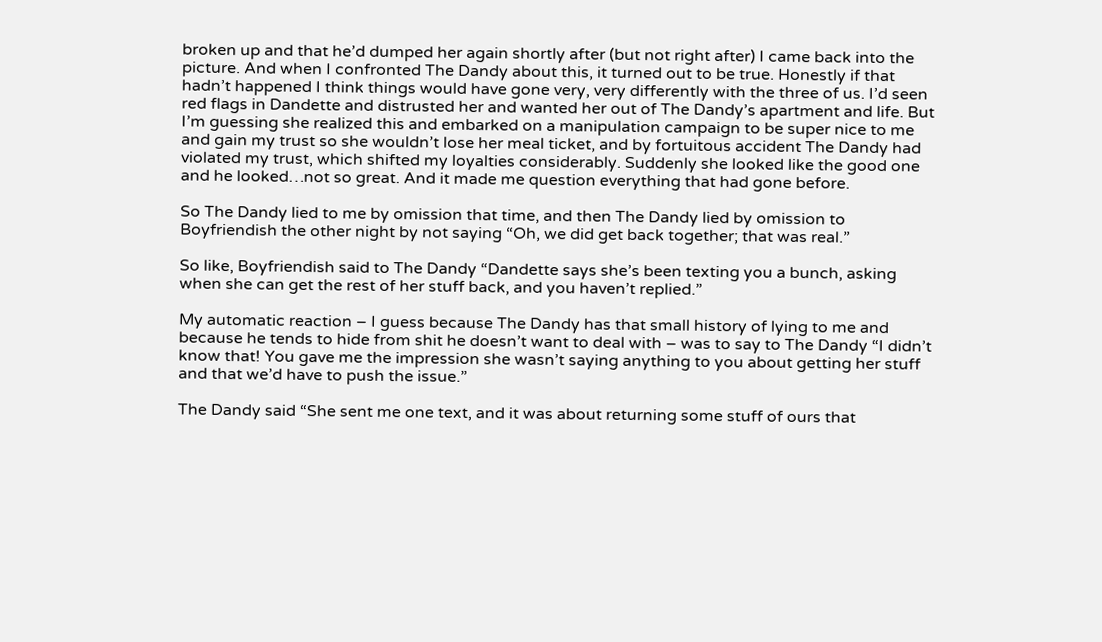broken up and that he’d dumped her again shortly after (but not right after) I came back into the picture. And when I confronted The Dandy about this, it turned out to be true. Honestly if that hadn’t happened I think things would have gone very, very differently with the three of us. I’d seen red flags in Dandette and distrusted her and wanted her out of The Dandy’s apartment and life. But I’m guessing she realized this and embarked on a manipulation campaign to be super nice to me and gain my trust so she wouldn’t lose her meal ticket, and by fortuitous accident The Dandy had violated my trust, which shifted my loyalties considerably. Suddenly she looked like the good one and he looked…not so great. And it made me question everything that had gone before.

So The Dandy lied to me by omission that time, and then The Dandy lied by omission to Boyfriendish the other night by not saying “Oh, we did get back together; that was real.”

So like, Boyfriendish said to The Dandy “Dandette says she’s been texting you a bunch, asking when she can get the rest of her stuff back, and you haven’t replied.”

My automatic reaction – I guess because The Dandy has that small history of lying to me and because he tends to hide from shit he doesn’t want to deal with – was to say to The Dandy “I didn’t know that! You gave me the impression she wasn’t saying anything to you about getting her stuff and that we’d have to push the issue.”

The Dandy said “She sent me one text, and it was about returning some stuff of ours that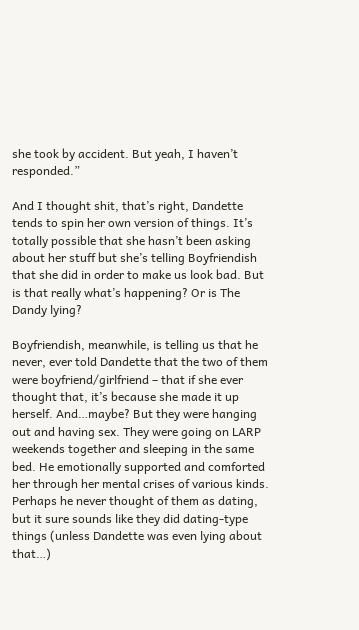she took by accident. But yeah, I haven’t responded.”

And I thought shit, that’s right, Dandette tends to spin her own version of things. It’s totally possible that she hasn’t been asking about her stuff but she’s telling Boyfriendish that she did in order to make us look bad. But is that really what’s happening? Or is The Dandy lying?

Boyfriendish, meanwhile, is telling us that he never, ever told Dandette that the two of them were boyfriend/girlfriend – that if she ever thought that, it’s because she made it up herself. And…maybe? But they were hanging out and having sex. They were going on LARP weekends together and sleeping in the same bed. He emotionally supported and comforted her through her mental crises of various kinds. Perhaps he never thought of them as dating, but it sure sounds like they did dating-type things (unless Dandette was even lying about that…)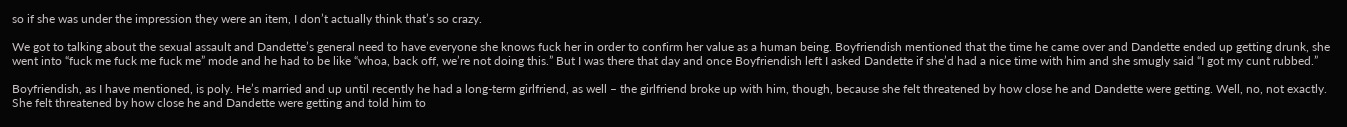so if she was under the impression they were an item, I don’t actually think that’s so crazy.

We got to talking about the sexual assault and Dandette’s general need to have everyone she knows fuck her in order to confirm her value as a human being. Boyfriendish mentioned that the time he came over and Dandette ended up getting drunk, she went into “fuck me fuck me fuck me” mode and he had to be like “whoa, back off, we’re not doing this.” But I was there that day and once Boyfriendish left I asked Dandette if she’d had a nice time with him and she smugly said “I got my cunt rubbed.”

Boyfriendish, as I have mentioned, is poly. He’s married and up until recently he had a long-term girlfriend, as well – the girlfriend broke up with him, though, because she felt threatened by how close he and Dandette were getting. Well, no, not exactly. She felt threatened by how close he and Dandette were getting and told him to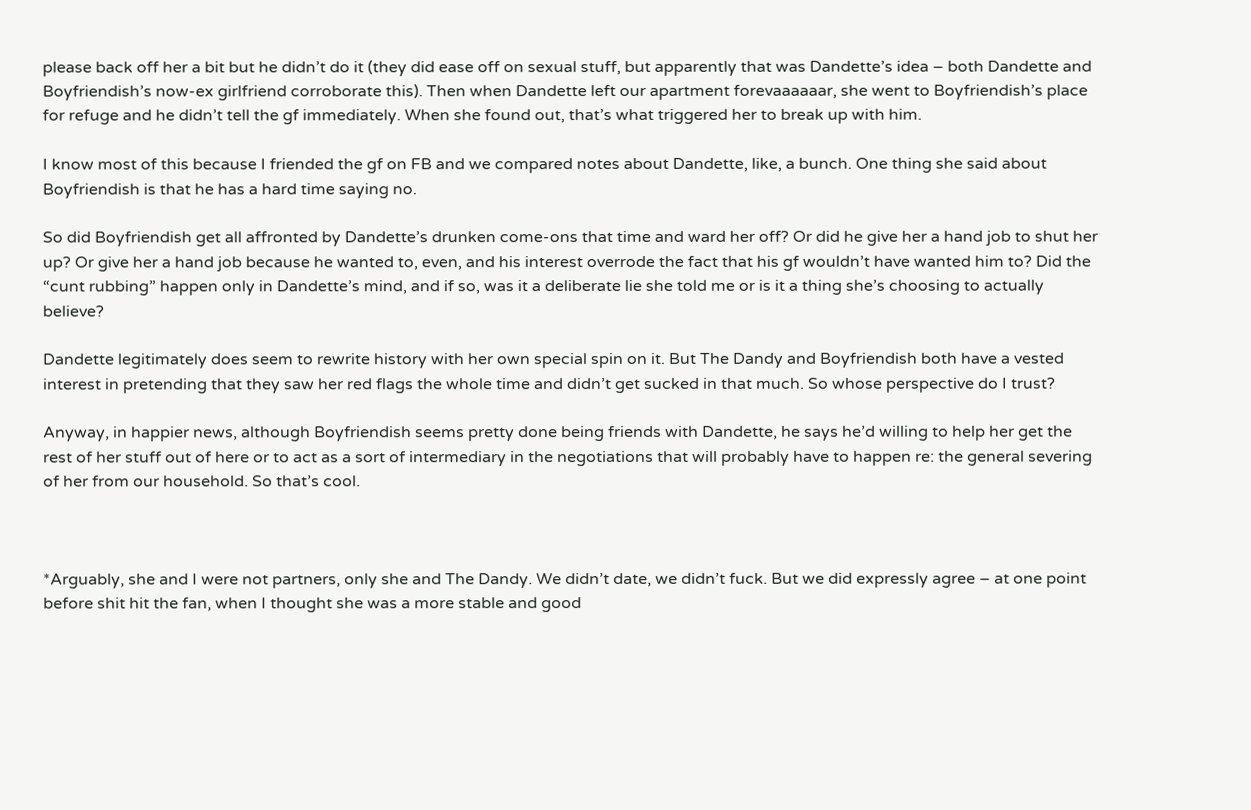please back off her a bit but he didn’t do it (they did ease off on sexual stuff, but apparently that was Dandette’s idea – both Dandette and Boyfriendish’s now-ex girlfriend corroborate this). Then when Dandette left our apartment forevaaaaaar, she went to Boyfriendish’s place for refuge and he didn’t tell the gf immediately. When she found out, that’s what triggered her to break up with him.

I know most of this because I friended the gf on FB and we compared notes about Dandette, like, a bunch. One thing she said about Boyfriendish is that he has a hard time saying no.

So did Boyfriendish get all affronted by Dandette’s drunken come-ons that time and ward her off? Or did he give her a hand job to shut her up? Or give her a hand job because he wanted to, even, and his interest overrode the fact that his gf wouldn’t have wanted him to? Did the “cunt rubbing” happen only in Dandette’s mind, and if so, was it a deliberate lie she told me or is it a thing she’s choosing to actually believe?

Dandette legitimately does seem to rewrite history with her own special spin on it. But The Dandy and Boyfriendish both have a vested interest in pretending that they saw her red flags the whole time and didn’t get sucked in that much. So whose perspective do I trust?

Anyway, in happier news, although Boyfriendish seems pretty done being friends with Dandette, he says he’d willing to help her get the rest of her stuff out of here or to act as a sort of intermediary in the negotiations that will probably have to happen re: the general severing of her from our household. So that’s cool.



*Arguably, she and I were not partners, only she and The Dandy. We didn’t date, we didn’t fuck. But we did expressly agree – at one point before shit hit the fan, when I thought she was a more stable and good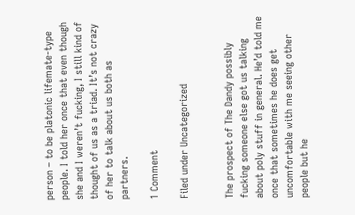person – to be platonic lifemate-type people. I told her once that even though she and I weren’t fucking, I still kind of thought of us as a triad. It’s not crazy of her to talk about us both as partners.

1 Comment

Filed under Uncategorized


The prospect of The Dandy possibly fucking someone else got us talking about poly stuff in general. He’d told me once that sometimes he does get uncomfortable with me seeing other people but he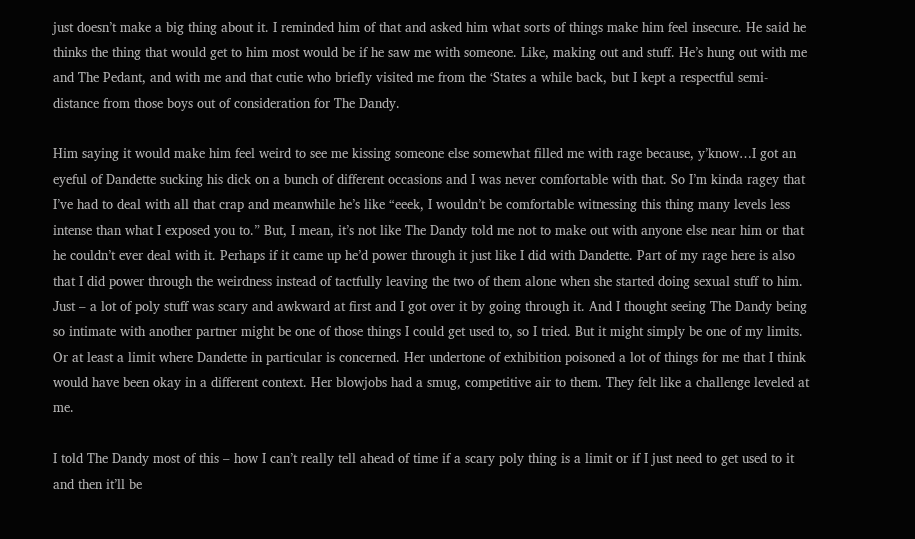just doesn’t make a big thing about it. I reminded him of that and asked him what sorts of things make him feel insecure. He said he thinks the thing that would get to him most would be if he saw me with someone. Like, making out and stuff. He’s hung out with me and The Pedant, and with me and that cutie who briefly visited me from the ‘States a while back, but I kept a respectful semi-distance from those boys out of consideration for The Dandy.

Him saying it would make him feel weird to see me kissing someone else somewhat filled me with rage because, y’know…I got an eyeful of Dandette sucking his dick on a bunch of different occasions and I was never comfortable with that. So I’m kinda ragey that I’ve had to deal with all that crap and meanwhile he’s like “eeek, I wouldn’t be comfortable witnessing this thing many levels less intense than what I exposed you to.” But, I mean, it’s not like The Dandy told me not to make out with anyone else near him or that he couldn’t ever deal with it. Perhaps if it came up he’d power through it just like I did with Dandette. Part of my rage here is also that I did power through the weirdness instead of tactfully leaving the two of them alone when she started doing sexual stuff to him. Just – a lot of poly stuff was scary and awkward at first and I got over it by going through it. And I thought seeing The Dandy being so intimate with another partner might be one of those things I could get used to, so I tried. But it might simply be one of my limits.  Or at least a limit where Dandette in particular is concerned. Her undertone of exhibition poisoned a lot of things for me that I think would have been okay in a different context. Her blowjobs had a smug, competitive air to them. They felt like a challenge leveled at me.

I told The Dandy most of this – how I can’t really tell ahead of time if a scary poly thing is a limit or if I just need to get used to it and then it’ll be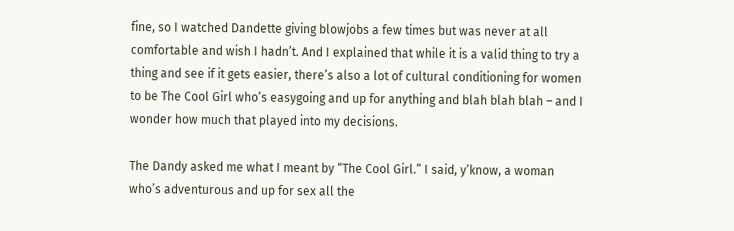fine, so I watched Dandette giving blowjobs a few times but was never at all comfortable and wish I hadn’t. And I explained that while it is a valid thing to try a thing and see if it gets easier, there’s also a lot of cultural conditioning for women to be The Cool Girl who’s easygoing and up for anything and blah blah blah – and I wonder how much that played into my decisions.

The Dandy asked me what I meant by “The Cool Girl.” I said, y’know, a woman who’s adventurous and up for sex all the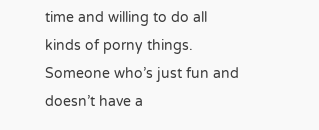time and willing to do all kinds of porny things. Someone who’s just fun and doesn’t have a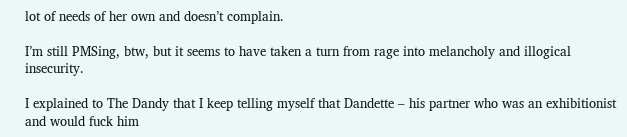lot of needs of her own and doesn’t complain.

I’m still PMSing, btw, but it seems to have taken a turn from rage into melancholy and illogical insecurity.

I explained to The Dandy that I keep telling myself that Dandette – his partner who was an exhibitionist and would fuck him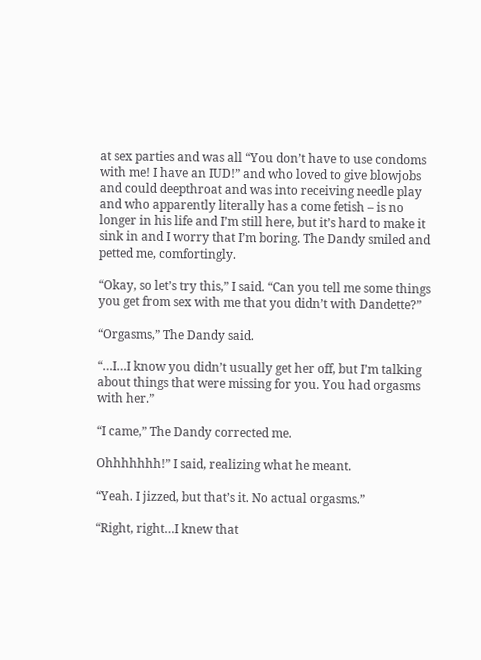at sex parties and was all “You don’t have to use condoms with me! I have an IUD!” and who loved to give blowjobs and could deepthroat and was into receiving needle play and who apparently literally has a come fetish – is no longer in his life and I’m still here, but it’s hard to make it sink in and I worry that I’m boring. The Dandy smiled and petted me, comfortingly.

“Okay, so let’s try this,” I said. “Can you tell me some things you get from sex with me that you didn’t with Dandette?”

“Orgasms,” The Dandy said.

“…I…I know you didn’t usually get her off, but I’m talking about things that were missing for you. You had orgasms with her.”

“I came,” The Dandy corrected me.

Ohhhhhhh!” I said, realizing what he meant.

“Yeah. I jizzed, but that’s it. No actual orgasms.”

“Right, right…I knew that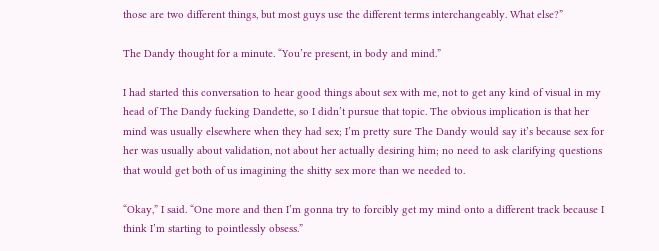those are two different things, but most guys use the different terms interchangeably. What else?”

The Dandy thought for a minute. “You’re present, in body and mind.”

I had started this conversation to hear good things about sex with me, not to get any kind of visual in my head of The Dandy fucking Dandette, so I didn’t pursue that topic. The obvious implication is that her mind was usually elsewhere when they had sex; I’m pretty sure The Dandy would say it’s because sex for her was usually about validation, not about her actually desiring him; no need to ask clarifying questions that would get both of us imagining the shitty sex more than we needed to.

“Okay,” I said. “One more and then I’m gonna try to forcibly get my mind onto a different track because I think I’m starting to pointlessly obsess.”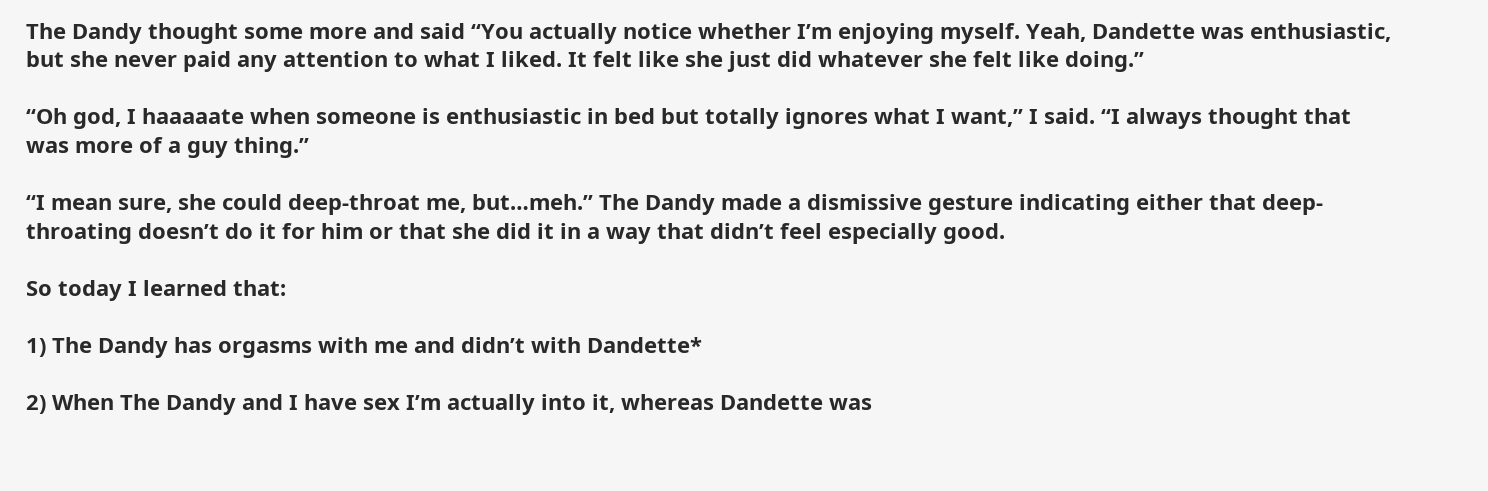The Dandy thought some more and said “You actually notice whether I’m enjoying myself. Yeah, Dandette was enthusiastic, but she never paid any attention to what I liked. It felt like she just did whatever she felt like doing.”

“Oh god, I haaaaate when someone is enthusiastic in bed but totally ignores what I want,” I said. “I always thought that was more of a guy thing.”

“I mean sure, she could deep-throat me, but…meh.” The Dandy made a dismissive gesture indicating either that deep-throating doesn’t do it for him or that she did it in a way that didn’t feel especially good.

So today I learned that:

1) The Dandy has orgasms with me and didn’t with Dandette*

2) When The Dandy and I have sex I’m actually into it, whereas Dandette was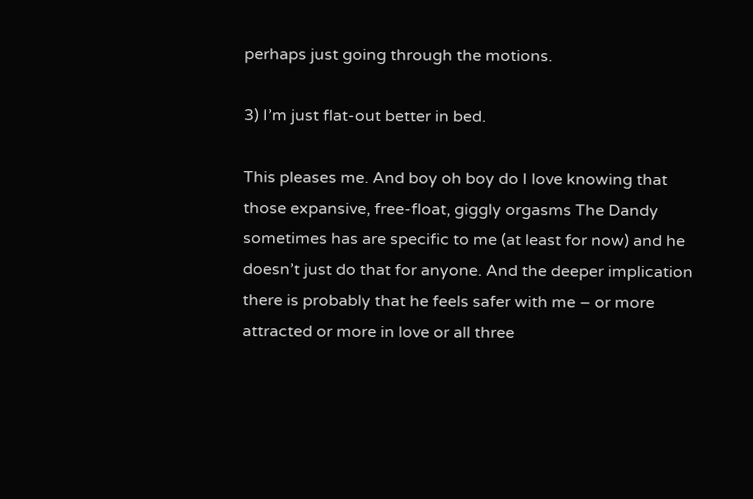perhaps just going through the motions.

3) I’m just flat-out better in bed.

This pleases me. And boy oh boy do I love knowing that those expansive, free-float, giggly orgasms The Dandy sometimes has are specific to me (at least for now) and he doesn’t just do that for anyone. And the deeper implication there is probably that he feels safer with me – or more attracted or more in love or all three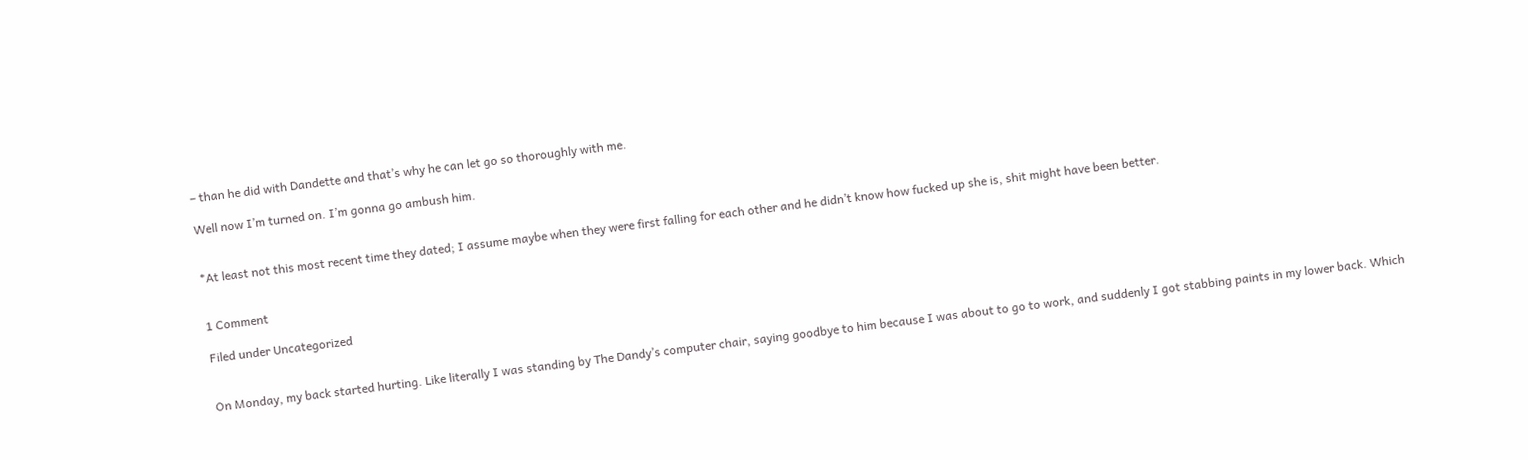– than he did with Dandette and that’s why he can let go so thoroughly with me.

Well now I’m turned on. I’m gonna go ambush him.


*At least not this most recent time they dated; I assume maybe when they were first falling for each other and he didn’t know how fucked up she is, shit might have been better.


1 Comment

Filed under Uncategorized


On Monday, my back started hurting. Like literally I was standing by The Dandy’s computer chair, saying goodbye to him because I was about to go to work, and suddenly I got stabbing paints in my lower back. Which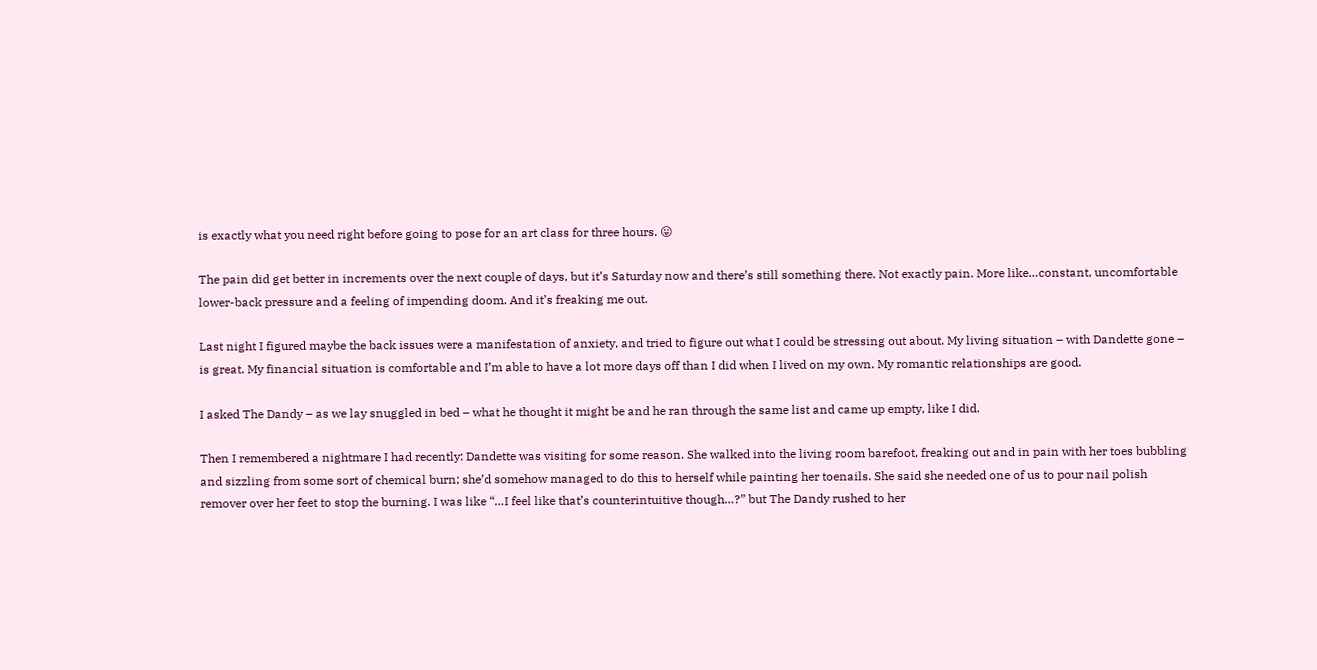is exactly what you need right before going to pose for an art class for three hours. 😛

The pain did get better in increments over the next couple of days, but it’s Saturday now and there’s still something there. Not exactly pain. More like…constant, uncomfortable lower-back pressure and a feeling of impending doom. And it’s freaking me out.

Last night I figured maybe the back issues were a manifestation of anxiety, and tried to figure out what I could be stressing out about. My living situation – with Dandette gone – is great. My financial situation is comfortable and I’m able to have a lot more days off than I did when I lived on my own. My romantic relationships are good.

I asked The Dandy – as we lay snuggled in bed – what he thought it might be and he ran through the same list and came up empty, like I did.

Then I remembered a nightmare I had recently: Dandette was visiting for some reason. She walked into the living room barefoot, freaking out and in pain with her toes bubbling and sizzling from some sort of chemical burn; she’d somehow managed to do this to herself while painting her toenails. She said she needed one of us to pour nail polish remover over her feet to stop the burning. I was like “…I feel like that’s counterintuitive though…?” but The Dandy rushed to her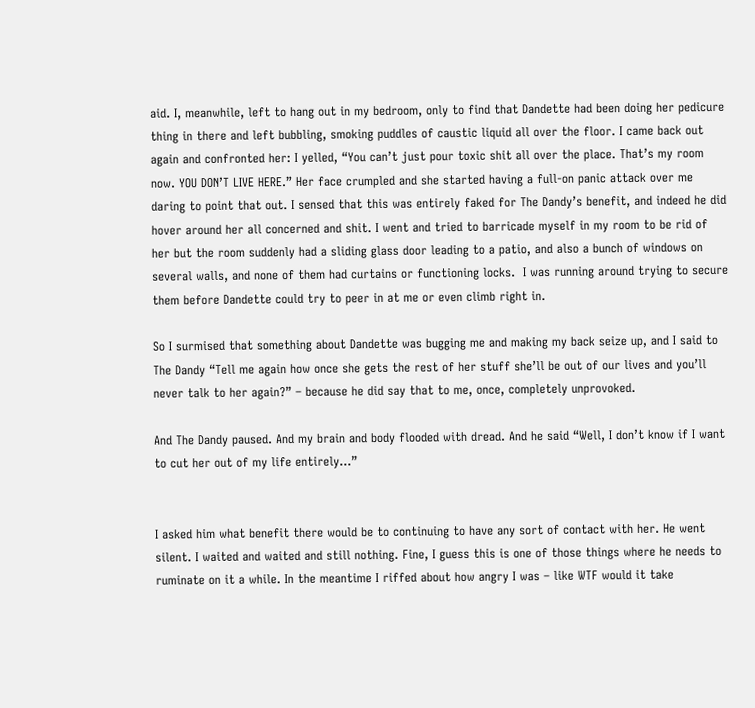aid. I, meanwhile, left to hang out in my bedroom, only to find that Dandette had been doing her pedicure thing in there and left bubbling, smoking puddles of caustic liquid all over the floor. I came back out again and confronted her: I yelled, “You can’t just pour toxic shit all over the place. That’s my room now. YOU DON’T LIVE HERE.” Her face crumpled and she started having a full-on panic attack over me daring to point that out. I sensed that this was entirely faked for The Dandy’s benefit, and indeed he did hover around her all concerned and shit. I went and tried to barricade myself in my room to be rid of her but the room suddenly had a sliding glass door leading to a patio, and also a bunch of windows on several walls, and none of them had curtains or functioning locks.  I was running around trying to secure them before Dandette could try to peer in at me or even climb right in.

So I surmised that something about Dandette was bugging me and making my back seize up, and I said to The Dandy “Tell me again how once she gets the rest of her stuff she’ll be out of our lives and you’ll never talk to her again?” – because he did say that to me, once, completely unprovoked.

And The Dandy paused. And my brain and body flooded with dread. And he said “Well, I don’t know if I want to cut her out of my life entirely…”


I asked him what benefit there would be to continuing to have any sort of contact with her. He went silent. I waited and waited and still nothing. Fine, I guess this is one of those things where he needs to ruminate on it a while. In the meantime I riffed about how angry I was – like WTF would it take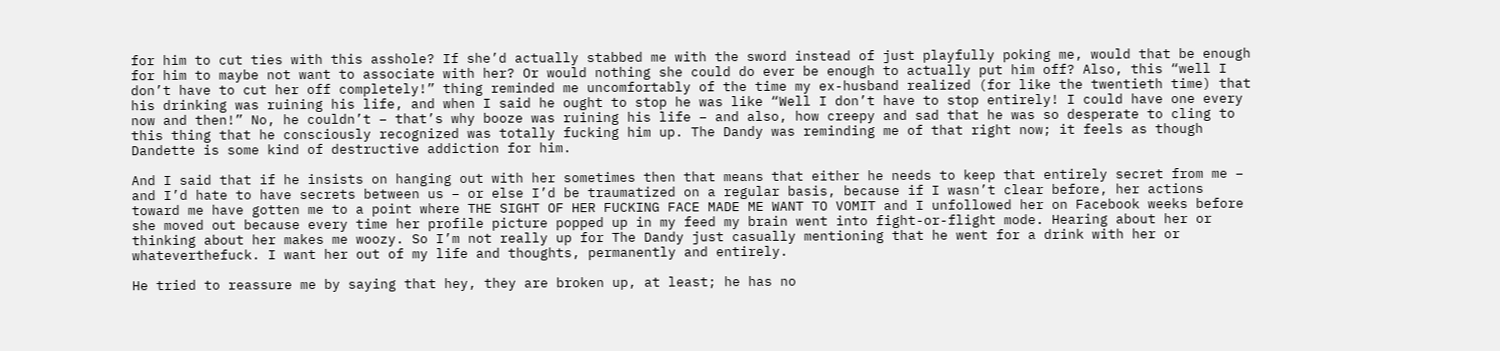for him to cut ties with this asshole? If she’d actually stabbed me with the sword instead of just playfully poking me, would that be enough for him to maybe not want to associate with her? Or would nothing she could do ever be enough to actually put him off? Also, this “well I don’t have to cut her off completely!” thing reminded me uncomfortably of the time my ex-husband realized (for like the twentieth time) that his drinking was ruining his life, and when I said he ought to stop he was like “Well I don’t have to stop entirely! I could have one every now and then!” No, he couldn’t – that’s why booze was ruining his life – and also, how creepy and sad that he was so desperate to cling to this thing that he consciously recognized was totally fucking him up. The Dandy was reminding me of that right now; it feels as though Dandette is some kind of destructive addiction for him.

And I said that if he insists on hanging out with her sometimes then that means that either he needs to keep that entirely secret from me – and I’d hate to have secrets between us – or else I’d be traumatized on a regular basis, because if I wasn’t clear before, her actions toward me have gotten me to a point where THE SIGHT OF HER FUCKING FACE MADE ME WANT TO VOMIT and I unfollowed her on Facebook weeks before she moved out because every time her profile picture popped up in my feed my brain went into fight-or-flight mode. Hearing about her or thinking about her makes me woozy. So I’m not really up for The Dandy just casually mentioning that he went for a drink with her or whateverthefuck. I want her out of my life and thoughts, permanently and entirely.

He tried to reassure me by saying that hey, they are broken up, at least; he has no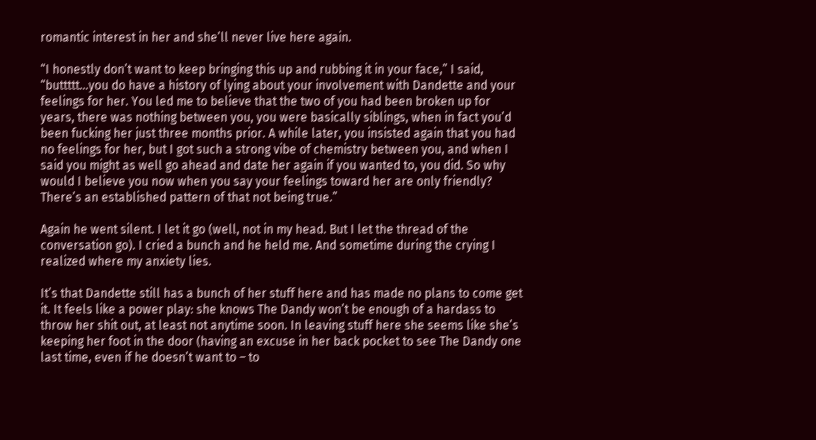romantic interest in her and she’ll never live here again.

“I honestly don’t want to keep bringing this up and rubbing it in your face,” I said, “buttttt…you do have a history of lying about your involvement with Dandette and your feelings for her. You led me to believe that the two of you had been broken up for years, there was nothing between you, you were basically siblings, when in fact you’d been fucking her just three months prior. A while later, you insisted again that you had no feelings for her, but I got such a strong vibe of chemistry between you, and when I said you might as well go ahead and date her again if you wanted to, you did. So why would I believe you now when you say your feelings toward her are only friendly? There’s an established pattern of that not being true.”

Again he went silent. I let it go (well, not in my head. But I let the thread of the conversation go). I cried a bunch and he held me. And sometime during the crying I realized where my anxiety lies.

It’s that Dandette still has a bunch of her stuff here and has made no plans to come get it. It feels like a power play: she knows The Dandy won’t be enough of a hardass to throw her shit out, at least not anytime soon. In leaving stuff here she seems like she’s keeping her foot in the door (having an excuse in her back pocket to see The Dandy one last time, even if he doesn’t want to – to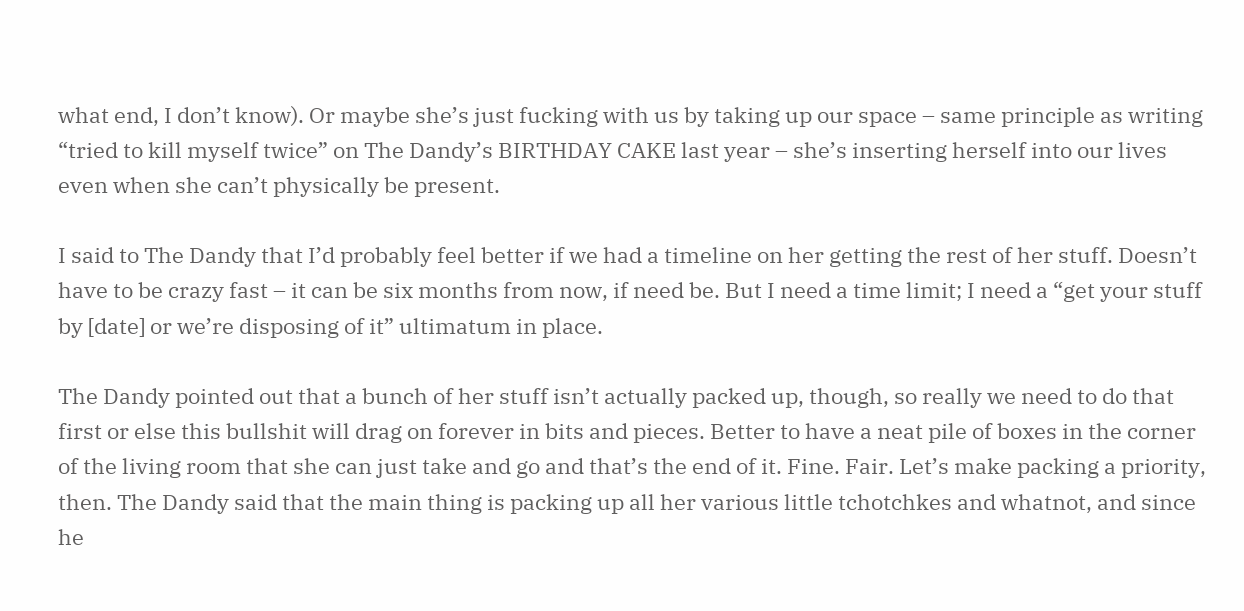what end, I don’t know). Or maybe she’s just fucking with us by taking up our space – same principle as writing “tried to kill myself twice” on The Dandy’s BIRTHDAY CAKE last year – she’s inserting herself into our lives even when she can’t physically be present.

I said to The Dandy that I’d probably feel better if we had a timeline on her getting the rest of her stuff. Doesn’t have to be crazy fast – it can be six months from now, if need be. But I need a time limit; I need a “get your stuff by [date] or we’re disposing of it” ultimatum in place.

The Dandy pointed out that a bunch of her stuff isn’t actually packed up, though, so really we need to do that first or else this bullshit will drag on forever in bits and pieces. Better to have a neat pile of boxes in the corner of the living room that she can just take and go and that’s the end of it. Fine. Fair. Let’s make packing a priority, then. The Dandy said that the main thing is packing up all her various little tchotchkes and whatnot, and since he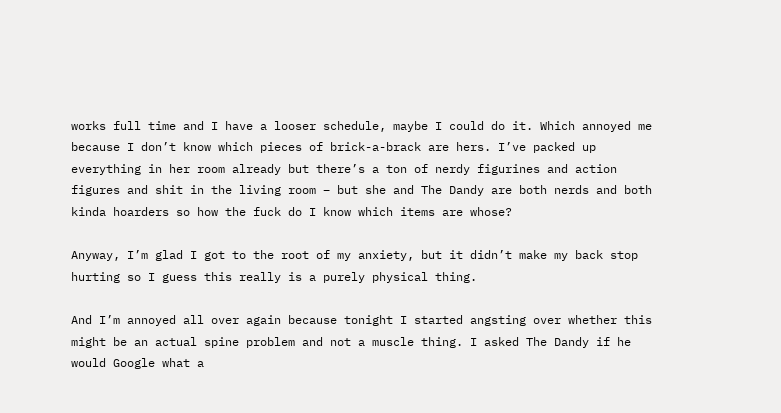works full time and I have a looser schedule, maybe I could do it. Which annoyed me because I don’t know which pieces of brick-a-brack are hers. I’ve packed up everything in her room already but there’s a ton of nerdy figurines and action figures and shit in the living room – but she and The Dandy are both nerds and both kinda hoarders so how the fuck do I know which items are whose?

Anyway, I’m glad I got to the root of my anxiety, but it didn’t make my back stop hurting so I guess this really is a purely physical thing.

And I’m annoyed all over again because tonight I started angsting over whether this might be an actual spine problem and not a muscle thing. I asked The Dandy if he would Google what a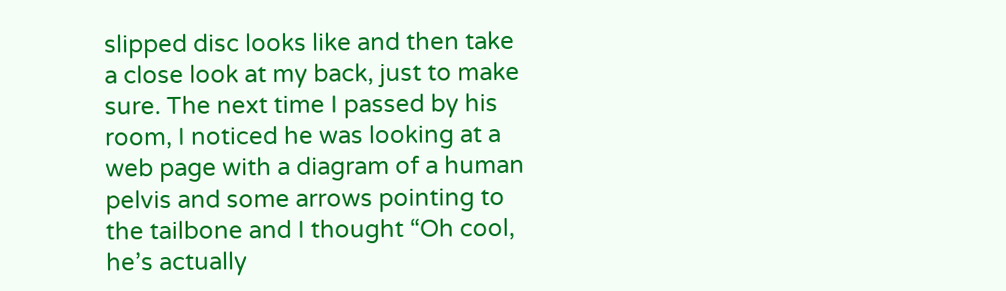slipped disc looks like and then take a close look at my back, just to make sure. The next time I passed by his room, I noticed he was looking at a web page with a diagram of a human pelvis and some arrows pointing to the tailbone and I thought “Oh cool, he’s actually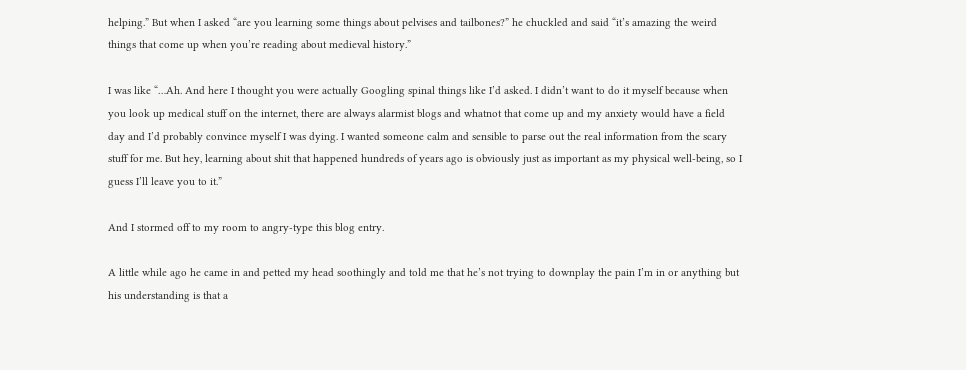helping.” But when I asked “are you learning some things about pelvises and tailbones?” he chuckled and said “it’s amazing the weird things that come up when you’re reading about medieval history.”

I was like “…Ah. And here I thought you were actually Googling spinal things like I’d asked. I didn’t want to do it myself because when you look up medical stuff on the internet, there are always alarmist blogs and whatnot that come up and my anxiety would have a field day and I’d probably convince myself I was dying. I wanted someone calm and sensible to parse out the real information from the scary stuff for me. But hey, learning about shit that happened hundreds of years ago is obviously just as important as my physical well-being, so I guess I’ll leave you to it.”

And I stormed off to my room to angry-type this blog entry.

A little while ago he came in and petted my head soothingly and told me that he’s not trying to downplay the pain I’m in or anything but his understanding is that a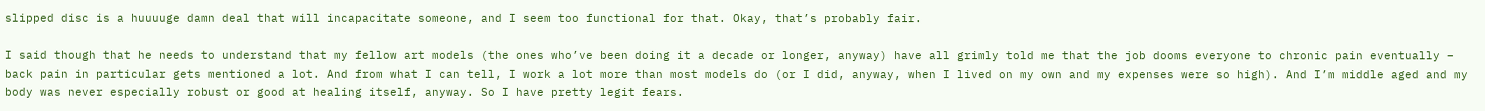slipped disc is a huuuuge damn deal that will incapacitate someone, and I seem too functional for that. Okay, that’s probably fair.

I said though that he needs to understand that my fellow art models (the ones who’ve been doing it a decade or longer, anyway) have all grimly told me that the job dooms everyone to chronic pain eventually – back pain in particular gets mentioned a lot. And from what I can tell, I work a lot more than most models do (or I did, anyway, when I lived on my own and my expenses were so high). And I’m middle aged and my body was never especially robust or good at healing itself, anyway. So I have pretty legit fears.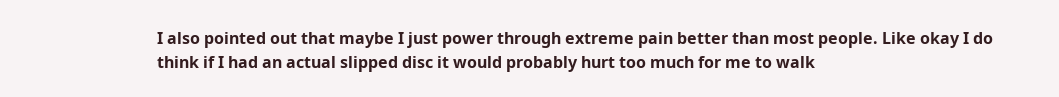I also pointed out that maybe I just power through extreme pain better than most people. Like okay I do think if I had an actual slipped disc it would probably hurt too much for me to walk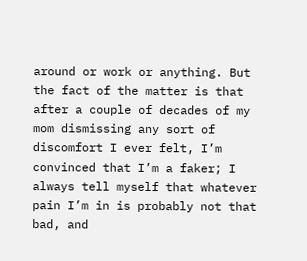around or work or anything. But the fact of the matter is that after a couple of decades of my mom dismissing any sort of discomfort I ever felt, I’m convinced that I’m a faker; I always tell myself that whatever pain I’m in is probably not that bad, and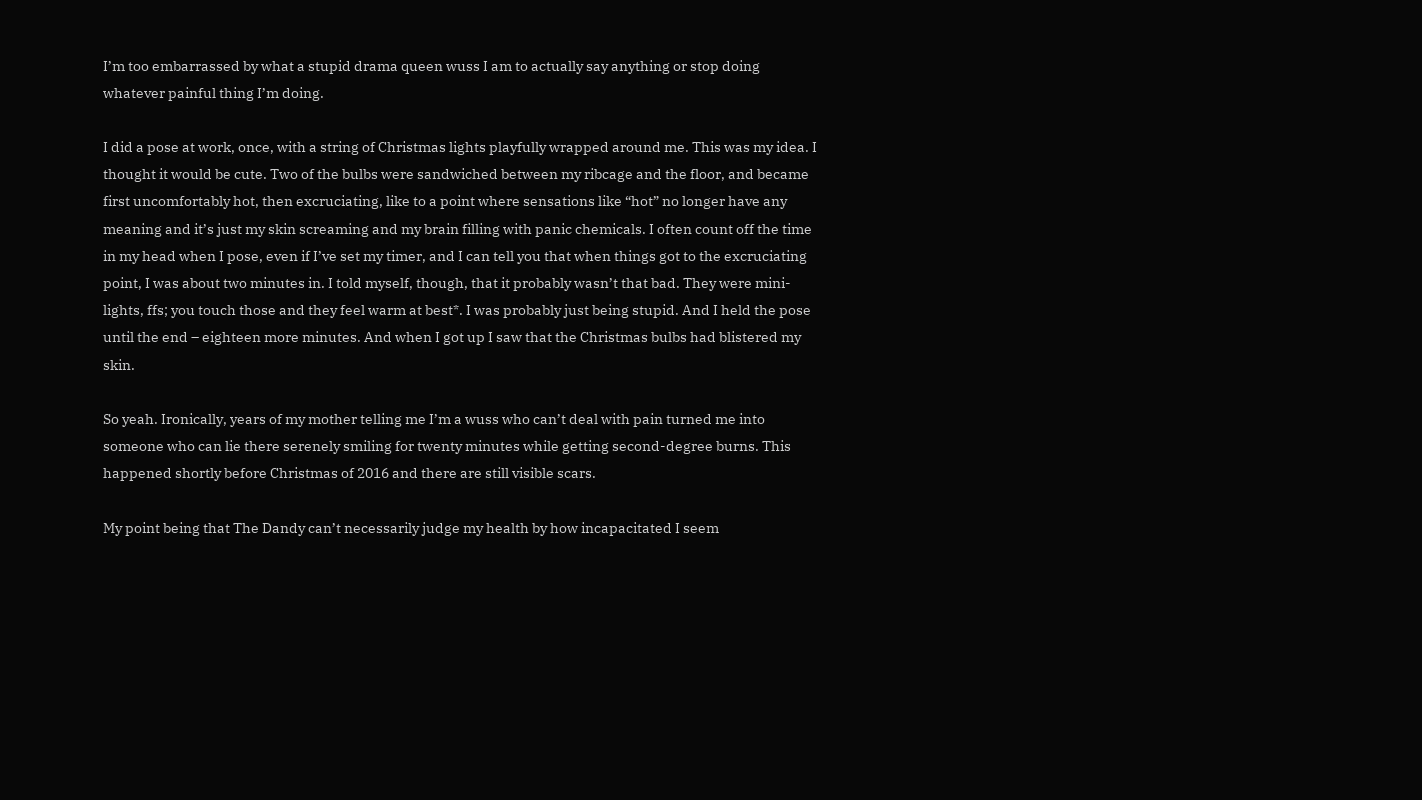I’m too embarrassed by what a stupid drama queen wuss I am to actually say anything or stop doing whatever painful thing I’m doing.

I did a pose at work, once, with a string of Christmas lights playfully wrapped around me. This was my idea. I thought it would be cute. Two of the bulbs were sandwiched between my ribcage and the floor, and became first uncomfortably hot, then excruciating, like to a point where sensations like “hot” no longer have any meaning and it’s just my skin screaming and my brain filling with panic chemicals. I often count off the time in my head when I pose, even if I’ve set my timer, and I can tell you that when things got to the excruciating point, I was about two minutes in. I told myself, though, that it probably wasn’t that bad. They were mini-lights, ffs; you touch those and they feel warm at best*. I was probably just being stupid. And I held the pose until the end – eighteen more minutes. And when I got up I saw that the Christmas bulbs had blistered my skin.

So yeah. Ironically, years of my mother telling me I’m a wuss who can’t deal with pain turned me into someone who can lie there serenely smiling for twenty minutes while getting second-degree burns. This happened shortly before Christmas of 2016 and there are still visible scars.

My point being that The Dandy can’t necessarily judge my health by how incapacitated I seem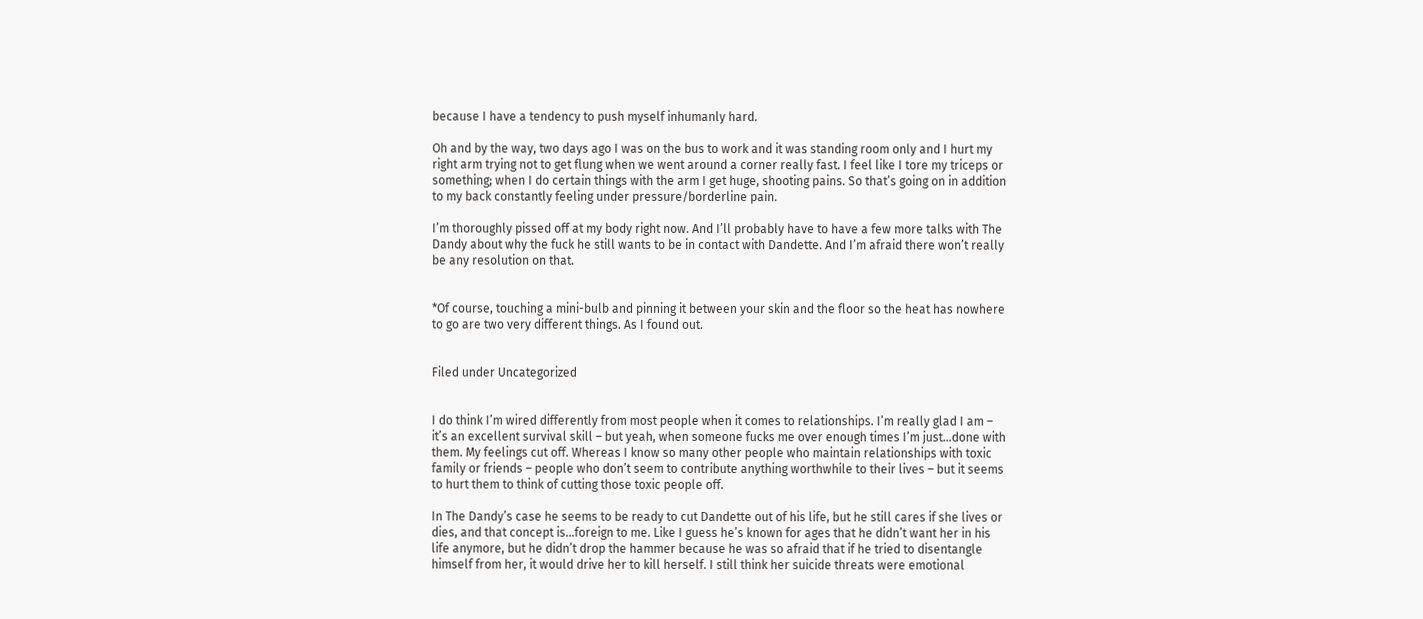because I have a tendency to push myself inhumanly hard.

Oh and by the way, two days ago I was on the bus to work and it was standing room only and I hurt my right arm trying not to get flung when we went around a corner really fast. I feel like I tore my triceps or something; when I do certain things with the arm I get huge, shooting pains. So that’s going on in addition to my back constantly feeling under pressure/borderline pain.

I’m thoroughly pissed off at my body right now. And I’ll probably have to have a few more talks with The Dandy about why the fuck he still wants to be in contact with Dandette. And I’m afraid there won’t really be any resolution on that.


*Of course, touching a mini-bulb and pinning it between your skin and the floor so the heat has nowhere to go are two very different things. As I found out.


Filed under Uncategorized


I do think I’m wired differently from most people when it comes to relationships. I’m really glad I am – it’s an excellent survival skill – but yeah, when someone fucks me over enough times I’m just…done with them. My feelings cut off. Whereas I know so many other people who maintain relationships with toxic family or friends – people who don’t seem to contribute anything worthwhile to their lives – but it seems to hurt them to think of cutting those toxic people off.

In The Dandy’s case he seems to be ready to cut Dandette out of his life, but he still cares if she lives or dies, and that concept is…foreign to me. Like I guess he’s known for ages that he didn’t want her in his life anymore, but he didn’t drop the hammer because he was so afraid that if he tried to disentangle himself from her, it would drive her to kill herself. I still think her suicide threats were emotional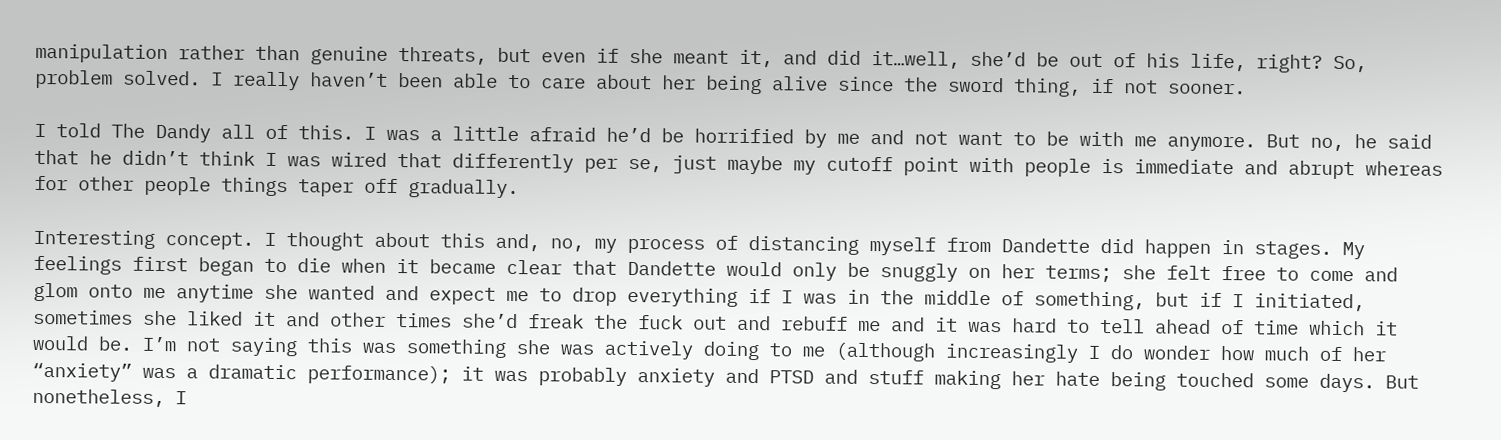manipulation rather than genuine threats, but even if she meant it, and did it…well, she’d be out of his life, right? So, problem solved. I really haven’t been able to care about her being alive since the sword thing, if not sooner.

I told The Dandy all of this. I was a little afraid he’d be horrified by me and not want to be with me anymore. But no, he said that he didn’t think I was wired that differently per se, just maybe my cutoff point with people is immediate and abrupt whereas for other people things taper off gradually.

Interesting concept. I thought about this and, no, my process of distancing myself from Dandette did happen in stages. My feelings first began to die when it became clear that Dandette would only be snuggly on her terms; she felt free to come and glom onto me anytime she wanted and expect me to drop everything if I was in the middle of something, but if I initiated, sometimes she liked it and other times she’d freak the fuck out and rebuff me and it was hard to tell ahead of time which it would be. I’m not saying this was something she was actively doing to me (although increasingly I do wonder how much of her “anxiety” was a dramatic performance); it was probably anxiety and PTSD and stuff making her hate being touched some days. But nonetheless, I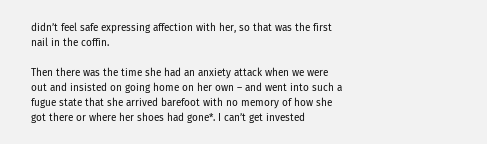didn’t feel safe expressing affection with her, so that was the first nail in the coffin.

Then there was the time she had an anxiety attack when we were out and insisted on going home on her own – and went into such a fugue state that she arrived barefoot with no memory of how she got there or where her shoes had gone*. I can’t get invested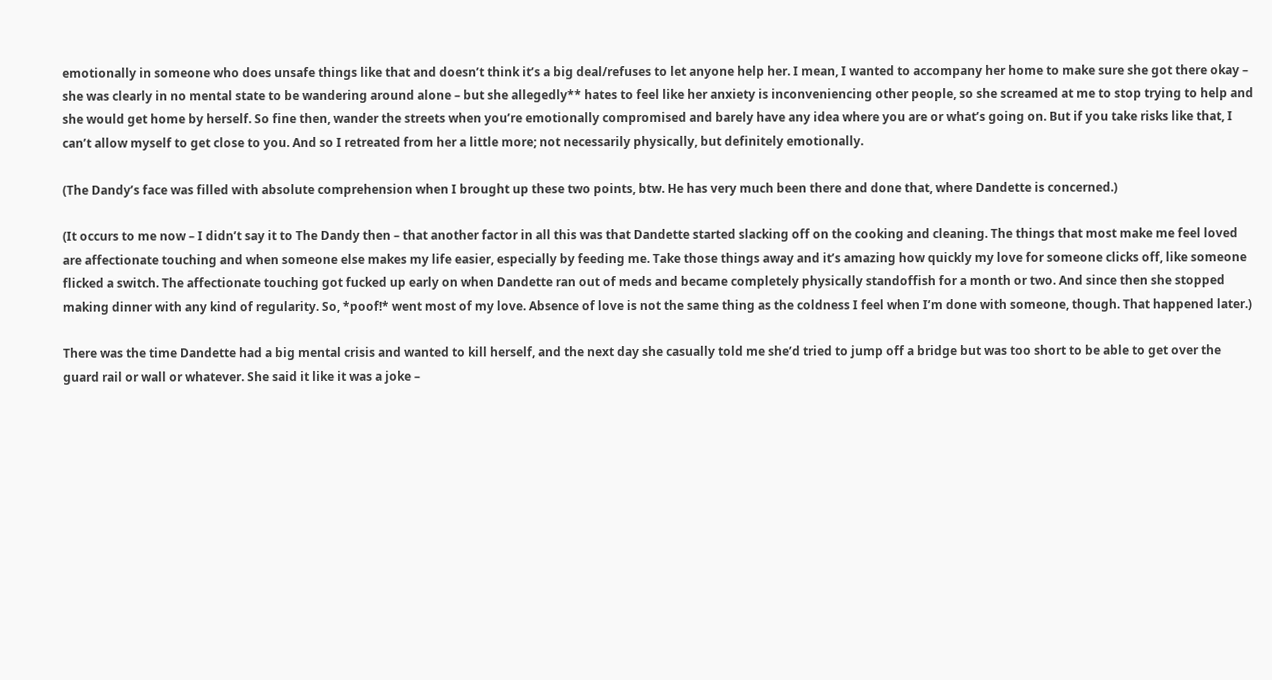emotionally in someone who does unsafe things like that and doesn’t think it’s a big deal/refuses to let anyone help her. I mean, I wanted to accompany her home to make sure she got there okay – she was clearly in no mental state to be wandering around alone – but she allegedly** hates to feel like her anxiety is inconveniencing other people, so she screamed at me to stop trying to help and she would get home by herself. So fine then, wander the streets when you’re emotionally compromised and barely have any idea where you are or what’s going on. But if you take risks like that, I can’t allow myself to get close to you. And so I retreated from her a little more; not necessarily physically, but definitely emotionally.

(The Dandy’s face was filled with absolute comprehension when I brought up these two points, btw. He has very much been there and done that, where Dandette is concerned.)

(It occurs to me now – I didn’t say it to The Dandy then – that another factor in all this was that Dandette started slacking off on the cooking and cleaning. The things that most make me feel loved are affectionate touching and when someone else makes my life easier, especially by feeding me. Take those things away and it’s amazing how quickly my love for someone clicks off, like someone flicked a switch. The affectionate touching got fucked up early on when Dandette ran out of meds and became completely physically standoffish for a month or two. And since then she stopped making dinner with any kind of regularity. So, *poof!* went most of my love. Absence of love is not the same thing as the coldness I feel when I’m done with someone, though. That happened later.)

There was the time Dandette had a big mental crisis and wanted to kill herself, and the next day she casually told me she’d tried to jump off a bridge but was too short to be able to get over the guard rail or wall or whatever. She said it like it was a joke –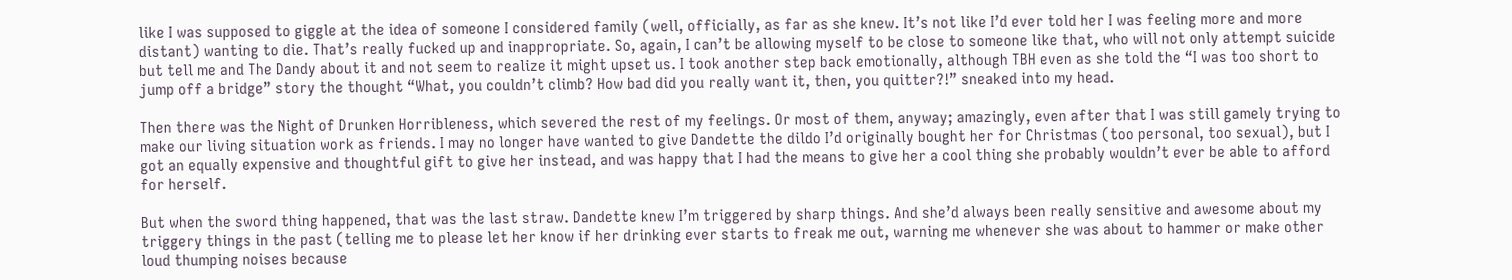like I was supposed to giggle at the idea of someone I considered family (well, officially, as far as she knew. It’s not like I’d ever told her I was feeling more and more distant) wanting to die. That’s really fucked up and inappropriate. So, again, I can’t be allowing myself to be close to someone like that, who will not only attempt suicide but tell me and The Dandy about it and not seem to realize it might upset us. I took another step back emotionally, although TBH even as she told the “I was too short to jump off a bridge” story the thought “What, you couldn’t climb? How bad did you really want it, then, you quitter?!” sneaked into my head.

Then there was the Night of Drunken Horribleness, which severed the rest of my feelings. Or most of them, anyway; amazingly, even after that I was still gamely trying to make our living situation work as friends. I may no longer have wanted to give Dandette the dildo I’d originally bought her for Christmas (too personal, too sexual), but I got an equally expensive and thoughtful gift to give her instead, and was happy that I had the means to give her a cool thing she probably wouldn’t ever be able to afford for herself.

But when the sword thing happened, that was the last straw. Dandette knew I’m triggered by sharp things. And she’d always been really sensitive and awesome about my triggery things in the past (telling me to please let her know if her drinking ever starts to freak me out, warning me whenever she was about to hammer or make other loud thumping noises because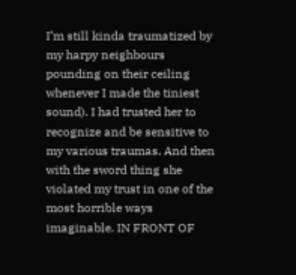I’m still kinda traumatized by my harpy neighbours pounding on their ceiling whenever I made the tiniest sound). I had trusted her to recognize and be sensitive to my various traumas. And then with the sword thing she violated my trust in one of the most horrible ways imaginable. IN FRONT OF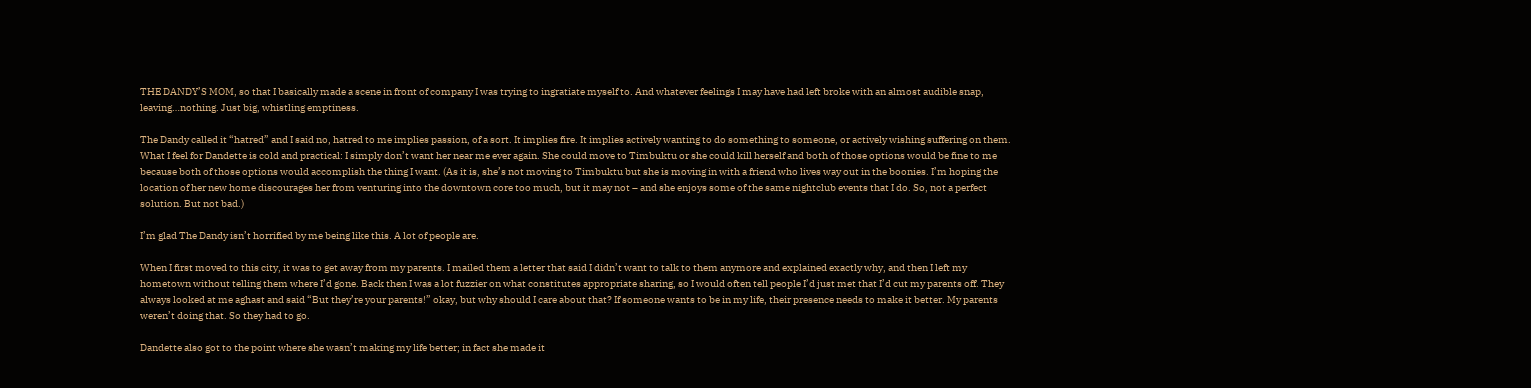THE DANDY’S MOM, so that I basically made a scene in front of company I was trying to ingratiate myself to. And whatever feelings I may have had left broke with an almost audible snap, leaving…nothing. Just big, whistling emptiness.

The Dandy called it “hatred” and I said no, hatred to me implies passion, of a sort. It implies fire. It implies actively wanting to do something to someone, or actively wishing suffering on them. What I feel for Dandette is cold and practical: I simply don’t want her near me ever again. She could move to Timbuktu or she could kill herself and both of those options would be fine to me because both of those options would accomplish the thing I want. (As it is, she’s not moving to Timbuktu but she is moving in with a friend who lives way out in the boonies. I’m hoping the location of her new home discourages her from venturing into the downtown core too much, but it may not – and she enjoys some of the same nightclub events that I do. So, not a perfect solution. But not bad.)

I’m glad The Dandy isn’t horrified by me being like this. A lot of people are.

When I first moved to this city, it was to get away from my parents. I mailed them a letter that said I didn’t want to talk to them anymore and explained exactly why, and then I left my hometown without telling them where I’d gone. Back then I was a lot fuzzier on what constitutes appropriate sharing, so I would often tell people I’d just met that I’d cut my parents off. They always looked at me aghast and said “But they’re your parents!” okay, but why should I care about that? If someone wants to be in my life, their presence needs to make it better. My parents weren’t doing that. So they had to go.

Dandette also got to the point where she wasn’t making my life better; in fact she made it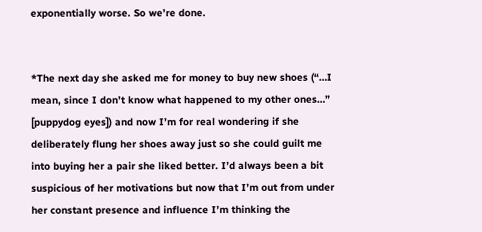exponentially worse. So we’re done.


*The next day she asked me for money to buy new shoes (“…I mean, since I don’t know what happened to my other ones…” [puppydog eyes]) and now I’m for real wondering if she deliberately flung her shoes away just so she could guilt me into buying her a pair she liked better. I’d always been a bit suspicious of her motivations but now that I’m out from under her constant presence and influence I’m thinking the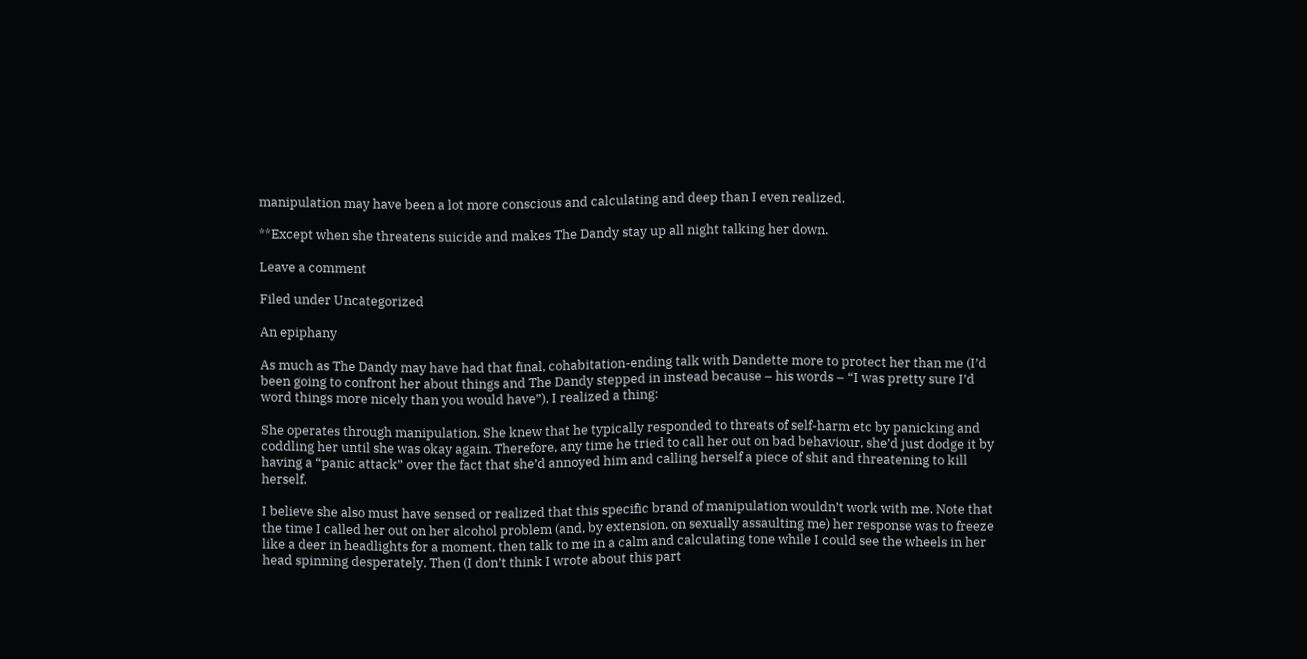manipulation may have been a lot more conscious and calculating and deep than I even realized.

**Except when she threatens suicide and makes The Dandy stay up all night talking her down.

Leave a comment

Filed under Uncategorized

An epiphany

As much as The Dandy may have had that final, cohabitation-ending talk with Dandette more to protect her than me (I’d been going to confront her about things and The Dandy stepped in instead because – his words – “I was pretty sure I’d word things more nicely than you would have”), I realized a thing:

She operates through manipulation. She knew that he typically responded to threats of self-harm etc by panicking and coddling her until she was okay again. Therefore, any time he tried to call her out on bad behaviour, she’d just dodge it by having a “panic attack” over the fact that she’d annoyed him and calling herself a piece of shit and threatening to kill herself.

I believe she also must have sensed or realized that this specific brand of manipulation wouldn’t work with me. Note that the time I called her out on her alcohol problem (and, by extension, on sexually assaulting me) her response was to freeze like a deer in headlights for a moment, then talk to me in a calm and calculating tone while I could see the wheels in her head spinning desperately. Then (I don’t think I wrote about this part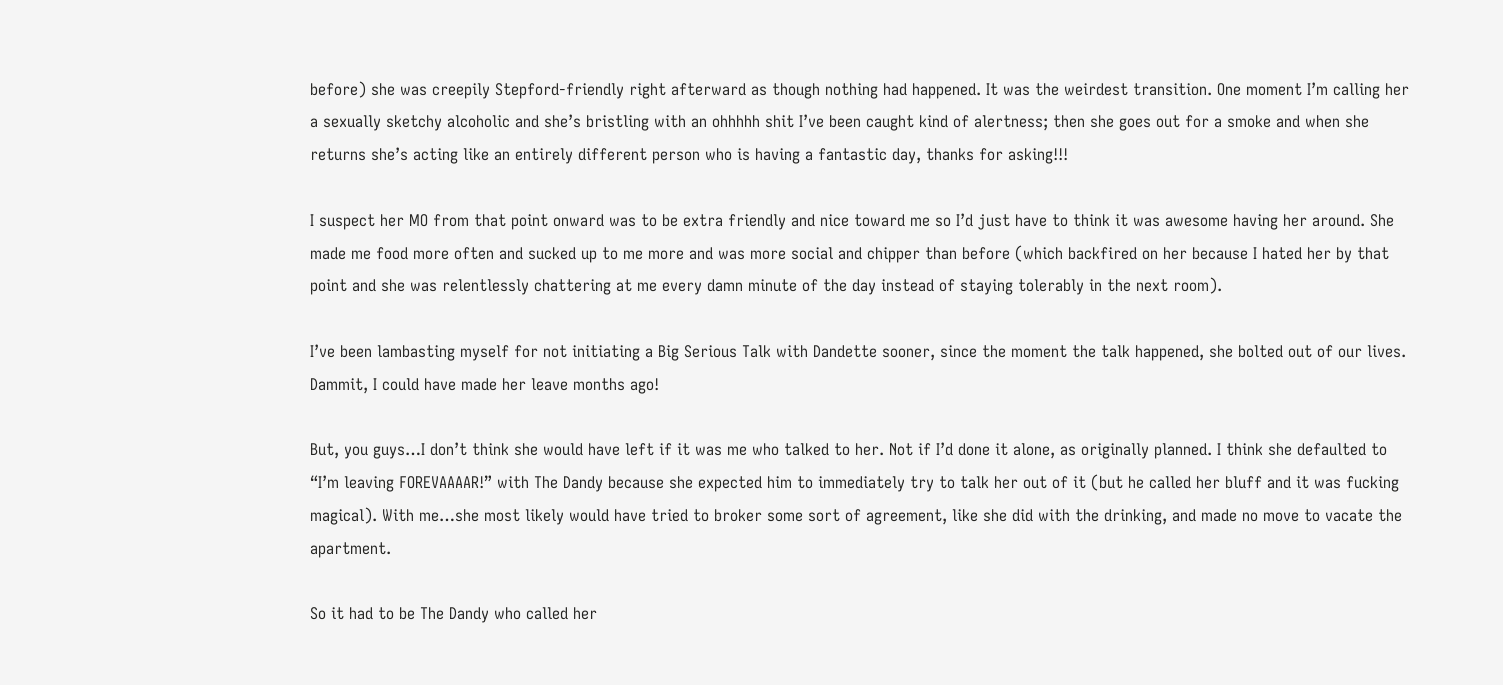before) she was creepily Stepford-friendly right afterward as though nothing had happened. It was the weirdest transition. One moment I’m calling her a sexually sketchy alcoholic and she’s bristling with an ohhhhh shit I’ve been caught kind of alertness; then she goes out for a smoke and when she returns she’s acting like an entirely different person who is having a fantastic day, thanks for asking!!!

I suspect her MO from that point onward was to be extra friendly and nice toward me so I’d just have to think it was awesome having her around. She made me food more often and sucked up to me more and was more social and chipper than before (which backfired on her because I hated her by that point and she was relentlessly chattering at me every damn minute of the day instead of staying tolerably in the next room).

I’ve been lambasting myself for not initiating a Big Serious Talk with Dandette sooner, since the moment the talk happened, she bolted out of our lives. Dammit, I could have made her leave months ago!

But, you guys…I don’t think she would have left if it was me who talked to her. Not if I’d done it alone, as originally planned. I think she defaulted to “I’m leaving FOREVAAAAR!” with The Dandy because she expected him to immediately try to talk her out of it (but he called her bluff and it was fucking magical). With me…she most likely would have tried to broker some sort of agreement, like she did with the drinking, and made no move to vacate the apartment.

So it had to be The Dandy who called her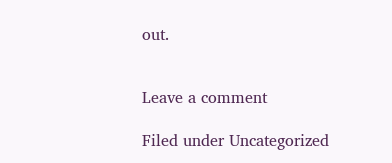out.


Leave a comment

Filed under Uncategorized